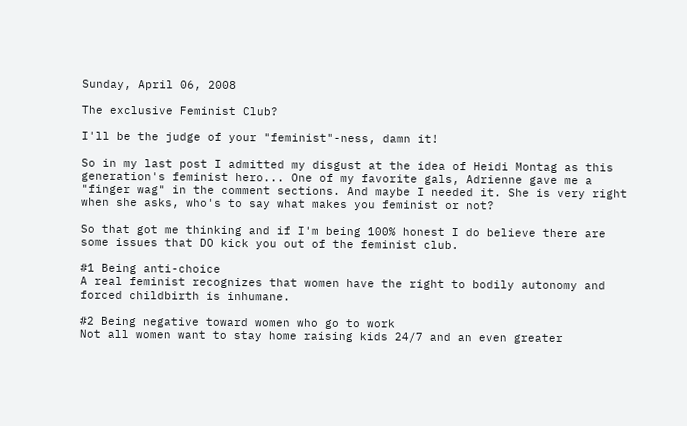Sunday, April 06, 2008

The exclusive Feminist Club?

I'll be the judge of your "feminist"-ness, damn it!

So in my last post I admitted my disgust at the idea of Heidi Montag as this generation's feminist hero... One of my favorite gals, Adrienne gave me a "finger wag" in the comment sections. And maybe I needed it. She is very right when she asks, who's to say what makes you feminist or not?

So that got me thinking and if I'm being 100% honest I do believe there are some issues that DO kick you out of the feminist club.

#1 Being anti-choice
A real feminist recognizes that women have the right to bodily autonomy and forced childbirth is inhumane.

#2 Being negative toward women who go to work
Not all women want to stay home raising kids 24/7 and an even greater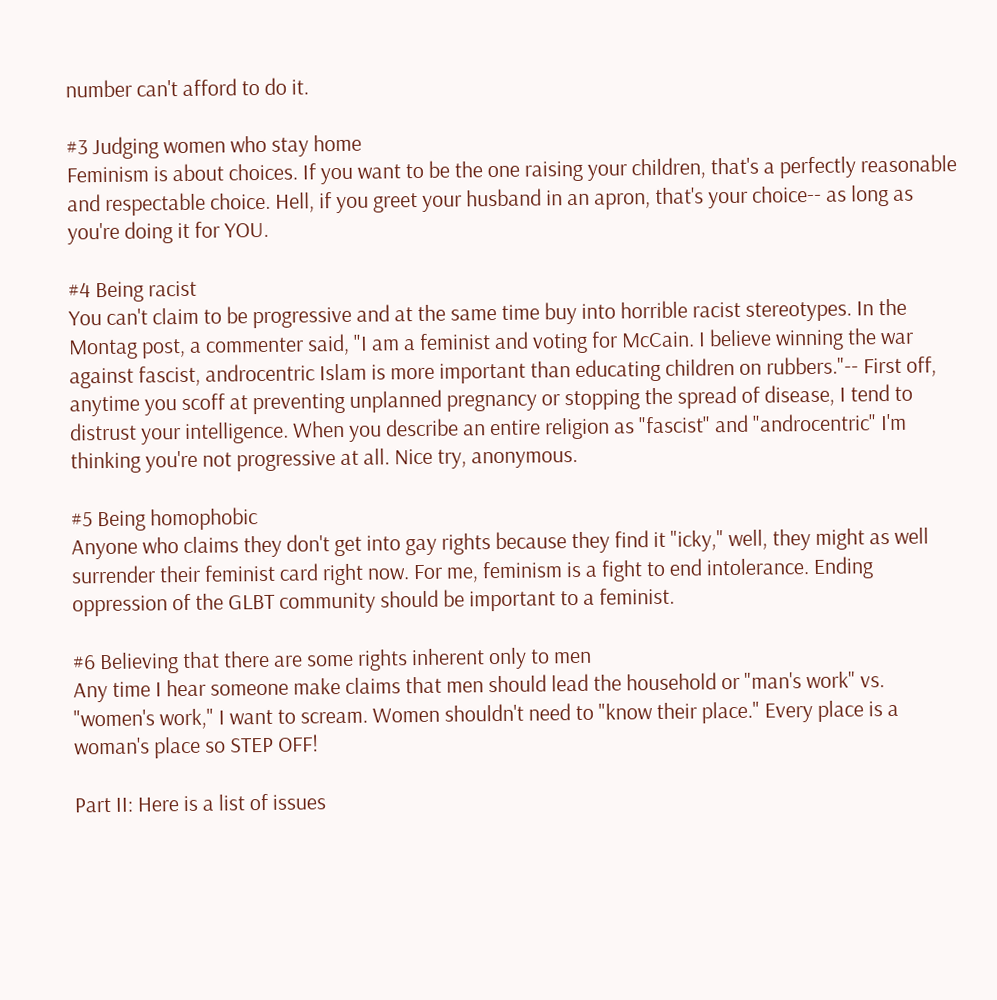number can't afford to do it.

#3 Judging women who stay home
Feminism is about choices. If you want to be the one raising your children, that's a perfectly reasonable and respectable choice. Hell, if you greet your husband in an apron, that's your choice-- as long as you're doing it for YOU.

#4 Being racist
You can't claim to be progressive and at the same time buy into horrible racist stereotypes. In the Montag post, a commenter said, "I am a feminist and voting for McCain. I believe winning the war against fascist, androcentric Islam is more important than educating children on rubbers."-- First off, anytime you scoff at preventing unplanned pregnancy or stopping the spread of disease, I tend to distrust your intelligence. When you describe an entire religion as "fascist" and "androcentric" I'm thinking you're not progressive at all. Nice try, anonymous.

#5 Being homophobic
Anyone who claims they don't get into gay rights because they find it "icky," well, they might as well surrender their feminist card right now. For me, feminism is a fight to end intolerance. Ending oppression of the GLBT community should be important to a feminist.

#6 Believing that there are some rights inherent only to men
Any time I hear someone make claims that men should lead the household or "man's work" vs. "women's work," I want to scream. Women shouldn't need to "know their place." Every place is a woman's place so STEP OFF!

Part II: Here is a list of issues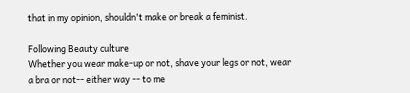that in my opinion, shouldn't make or break a feminist.

Following Beauty culture
Whether you wear make-up or not, shave your legs or not, wear a bra or not-- either way -- to me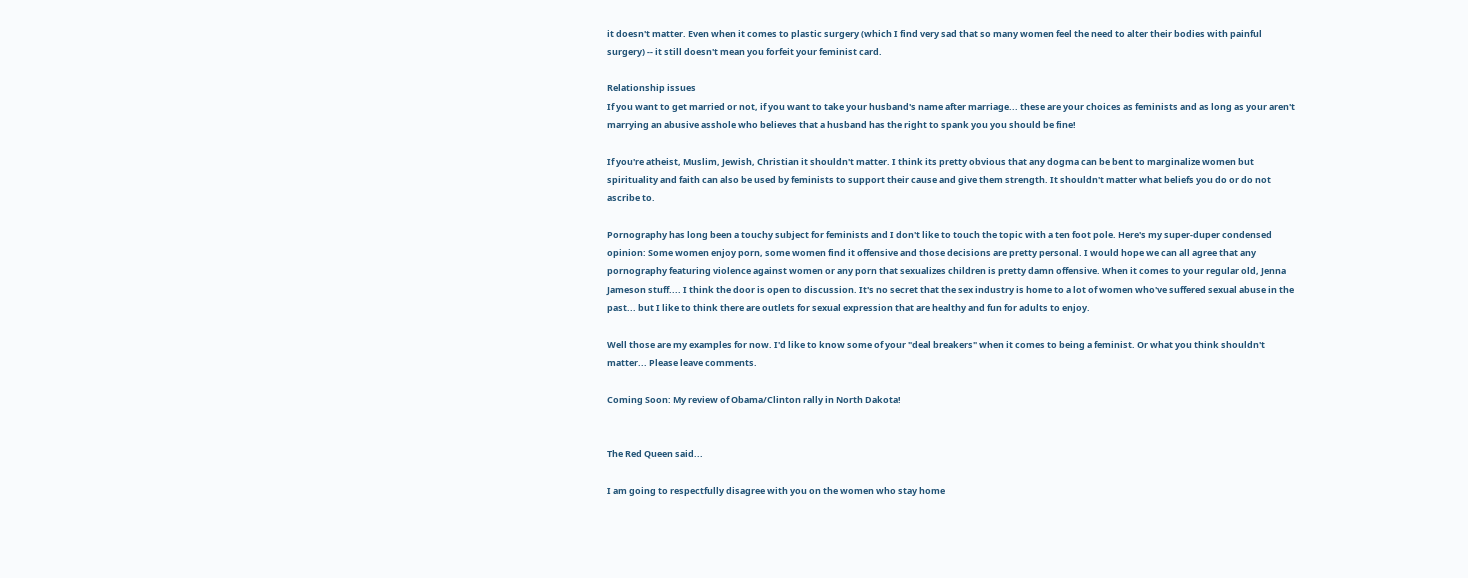it doesn't matter. Even when it comes to plastic surgery (which I find very sad that so many women feel the need to alter their bodies with painful surgery) -- it still doesn't mean you forfeit your feminist card.

Relationship issues
If you want to get married or not, if you want to take your husband's name after marriage... these are your choices as feminists and as long as your aren't marrying an abusive asshole who believes that a husband has the right to spank you you should be fine!

If you're atheist, Muslim, Jewish, Christian it shouldn't matter. I think its pretty obvious that any dogma can be bent to marginalize women but spirituality and faith can also be used by feminists to support their cause and give them strength. It shouldn't matter what beliefs you do or do not ascribe to.

Pornography has long been a touchy subject for feminists and I don't like to touch the topic with a ten foot pole. Here's my super-duper condensed opinion: Some women enjoy porn, some women find it offensive and those decisions are pretty personal. I would hope we can all agree that any pornography featuring violence against women or any porn that sexualizes children is pretty damn offensive. When it comes to your regular old, Jenna Jameson stuff.... I think the door is open to discussion. It's no secret that the sex industry is home to a lot of women who've suffered sexual abuse in the past... but I like to think there are outlets for sexual expression that are healthy and fun for adults to enjoy.

Well those are my examples for now. I'd like to know some of your "deal breakers" when it comes to being a feminist. Or what you think shouldn't matter... Please leave comments.

Coming Soon: My review of Obama/Clinton rally in North Dakota!


The Red Queen said...

I am going to respectfully disagree with you on the women who stay home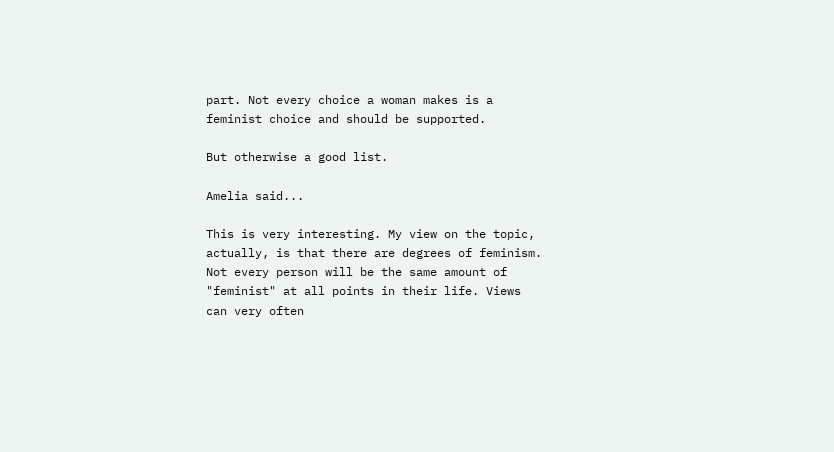part. Not every choice a woman makes is a feminist choice and should be supported.

But otherwise a good list.

Amelia said...

This is very interesting. My view on the topic, actually, is that there are degrees of feminism. Not every person will be the same amount of "feminist" at all points in their life. Views can very often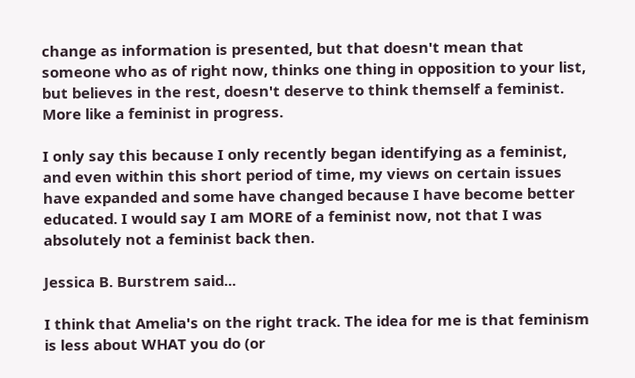change as information is presented, but that doesn't mean that someone who as of right now, thinks one thing in opposition to your list, but believes in the rest, doesn't deserve to think themself a feminist. More like a feminist in progress.

I only say this because I only recently began identifying as a feminist, and even within this short period of time, my views on certain issues have expanded and some have changed because I have become better educated. I would say I am MORE of a feminist now, not that I was absolutely not a feminist back then.

Jessica B. Burstrem said...

I think that Amelia's on the right track. The idea for me is that feminism is less about WHAT you do (or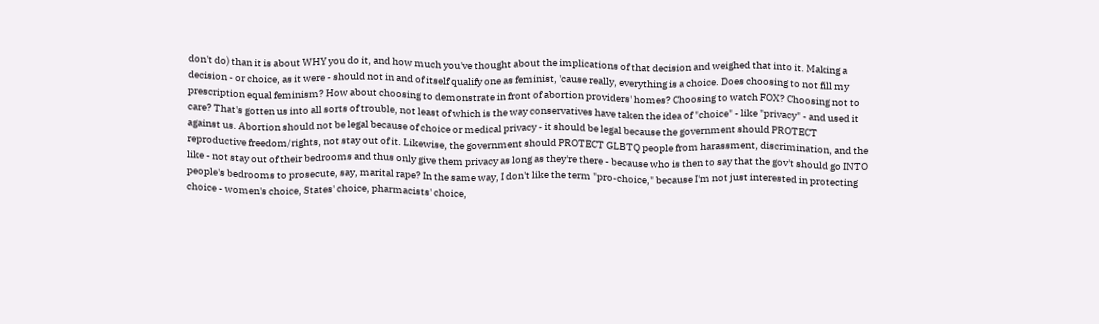don't do) than it is about WHY you do it, and how much you've thought about the implications of that decision and weighed that into it. Making a decision - or choice, as it were - should not in and of itself qualify one as feminist, 'cause really, everything is a choice. Does choosing to not fill my prescription equal feminism? How about choosing to demonstrate in front of abortion providers' homes? Choosing to watch FOX? Choosing not to care? That's gotten us into all sorts of trouble, not least of which is the way conservatives have taken the idea of "choice" - like "privacy" - and used it against us. Abortion should not be legal because of choice or medical privacy - it should be legal because the government should PROTECT reproductive freedom/rights, not stay out of it. Likewise, the government should PROTECT GLBTQ people from harassment, discrimination, and the like - not stay out of their bedrooms and thus only give them privacy as long as they're there - because who is then to say that the gov't should go INTO people's bedrooms to prosecute, say, marital rape? In the same way, I don't like the term "pro-choice," because I'm not just interested in protecting choice - women's choice, States' choice, pharmacists' choice,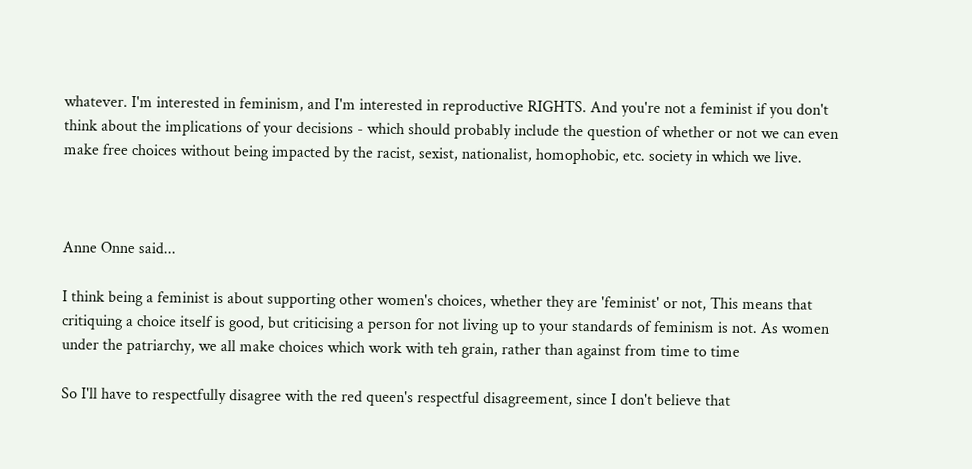whatever. I'm interested in feminism, and I'm interested in reproductive RIGHTS. And you're not a feminist if you don't think about the implications of your decisions - which should probably include the question of whether or not we can even make free choices without being impacted by the racist, sexist, nationalist, homophobic, etc. society in which we live.



Anne Onne said...

I think being a feminist is about supporting other women's choices, whether they are 'feminist' or not, This means that critiquing a choice itself is good, but criticising a person for not living up to your standards of feminism is not. As women under the patriarchy, we all make choices which work with teh grain, rather than against from time to time

So I'll have to respectfully disagree with the red queen's respectful disagreement, since I don't believe that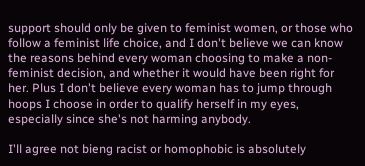support should only be given to feminist women, or those who follow a feminist life choice, and I don't believe we can know the reasons behind every woman choosing to make a non-feminist decision, and whether it would have been right for her. Plus I don't believe every woman has to jump through hoops I choose in order to qualify herself in my eyes, especially since she's not harming anybody.

I'll agree not bieng racist or homophobic is absolutely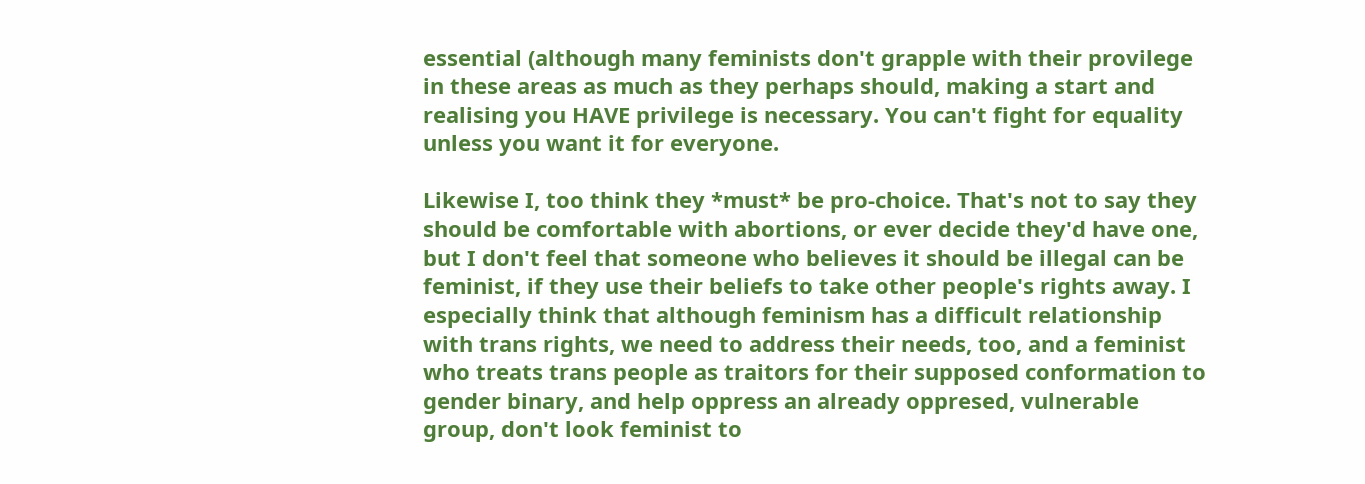essential (although many feminists don't grapple with their provilege in these areas as much as they perhaps should, making a start and realising you HAVE privilege is necessary. You can't fight for equality unless you want it for everyone.

Likewise I, too think they *must* be pro-choice. That's not to say they should be comfortable with abortions, or ever decide they'd have one, but I don't feel that someone who believes it should be illegal can be feminist, if they use their beliefs to take other people's rights away. I especially think that although feminism has a difficult relationship with trans rights, we need to address their needs, too, and a feminist who treats trans people as traitors for their supposed conformation to gender binary, and help oppress an already oppresed, vulnerable group, don't look feminist to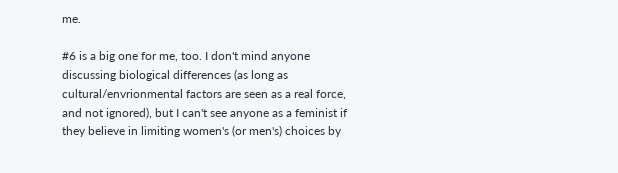me.

#6 is a big one for me, too. I don't mind anyone discussing biological differences (as long as cultural/envrionmental factors are seen as a real force, and not ignored), but I can't see anyone as a feminist if they believe in limiting women's (or men's) choices by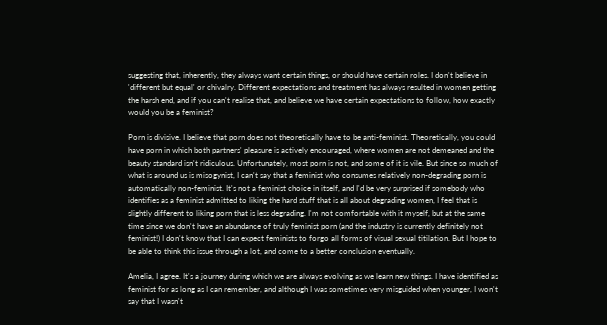suggesting that, inherently, they always want certain things, or should have certain roles. I don't believe in 'different but equal' or chivalry. Different expectations and treatment has always resulted in women getting the harsh end, and if you can't realise that, and believe we have certain expectations to follow, how exactly would you be a feminist?

Porn is divisive. I believe that porn does not theoretically have to be anti-feminist. Theoretically, you could have porn in which both partners' pleasure is actively encouraged, where women are not demeaned and the beauty standard isn't ridiculous. Unfortunately, most porn is not, and some of it is vile. But since so much of what is around us is misogynist, I can't say that a feminist who consumes relatively non-degrading porn is automatically non-feminist. It's not a feminist choice in itself, and I'd be very surprised if somebody who identifies as a feminist admitted to liking the hard stuff that is all about degrading women, I feel that is slightly different to liking porn that is less degrading. I'm not comfortable with it myself, but at the same time since we don't have an abundance of truly feminist porn (and the industry is currently definitely not feminist!) I don't know that I can expect feminists to forgo all forms of visual sexual titilation. But I hope to be able to think this issue through a lot, and come to a better conclusion eventually.

Amelia, I agree. It's a journey during which we are always evolving as we learn new things. I have identified as feminist for as long as I can remember, and although I was sometimes very misguided when younger, I won't say that I wasn't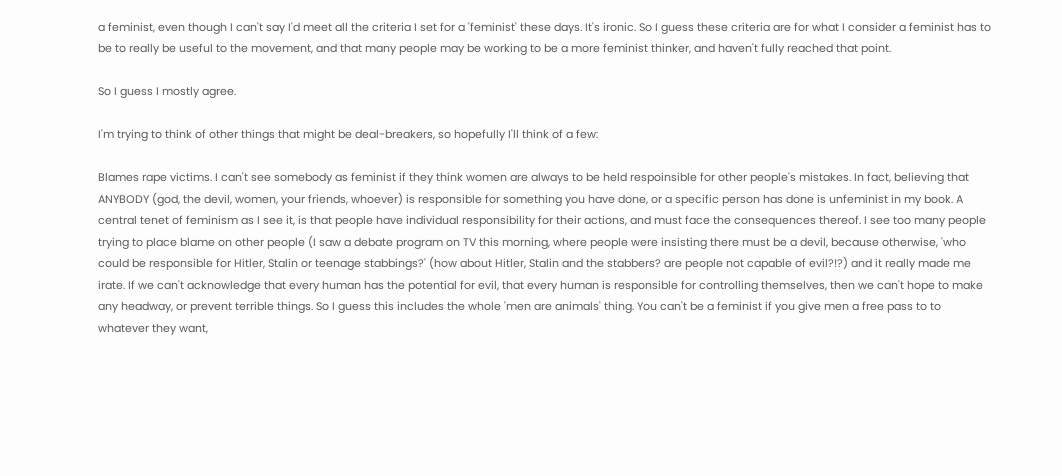a feminist, even though I can't say I'd meet all the criteria I set for a 'feminist' these days. It's ironic. So I guess these criteria are for what I consider a feminist has to be to really be useful to the movement, and that many people may be working to be a more feminist thinker, and haven't fully reached that point.

So I guess I mostly agree.

I'm trying to think of other things that might be deal-breakers, so hopefully I'll think of a few:

Blames rape victims. I can't see somebody as feminist if they think women are always to be held respoinsible for other people's mistakes. In fact, believing that ANYBODY (god, the devil, women, your friends, whoever) is responsible for something you have done, or a specific person has done is unfeminist in my book. A central tenet of feminism as I see it, is that people have individual responsibility for their actions, and must face the consequences thereof. I see too many people trying to place blame on other people (I saw a debate program on TV this morning, where people were insisting there must be a devil, because otherwise, 'who could be responsible for Hitler, Stalin or teenage stabbings?' (how about Hitler, Stalin and the stabbers? are people not capable of evil?!?) and it really made me irate. If we can't acknowledge that every human has the potential for evil, that every human is responsible for controlling themselves, then we can't hope to make any headway, or prevent terrible things. So I guess this includes the whole 'men are animals' thing. You can't be a feminist if you give men a free pass to to whatever they want,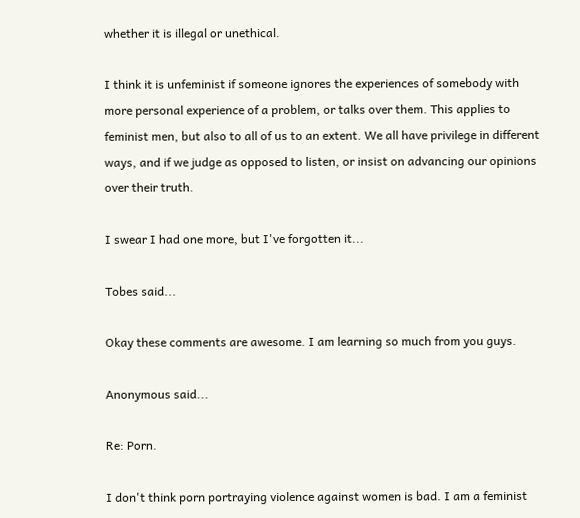whether it is illegal or unethical.

I think it is unfeminist if someone ignores the experiences of somebody with more personal experience of a problem, or talks over them. This applies to feminist men, but also to all of us to an extent. We all have privilege in different ways, and if we judge as opposed to listen, or insist on advancing our opinions over their truth.

I swear I had one more, but I've forgotten it...

Tobes said...

Okay these comments are awesome. I am learning so much from you guys.

Anonymous said...

Re: Porn.

I don't think porn portraying violence against women is bad. I am a feminist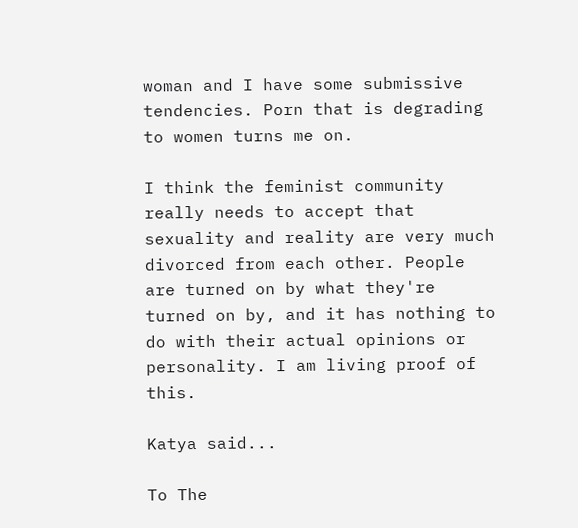woman and I have some submissive tendencies. Porn that is degrading to women turns me on.

I think the feminist community really needs to accept that sexuality and reality are very much divorced from each other. People are turned on by what they're turned on by, and it has nothing to do with their actual opinions or personality. I am living proof of this.

Katya said...

To The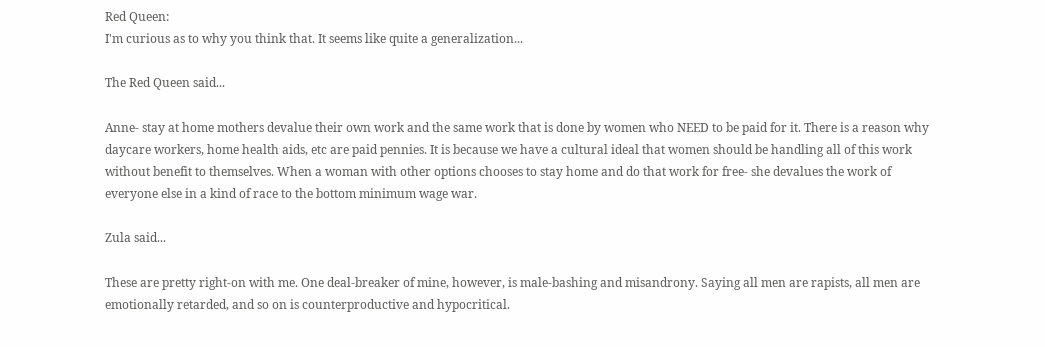Red Queen:
I'm curious as to why you think that. It seems like quite a generalization...

The Red Queen said...

Anne- stay at home mothers devalue their own work and the same work that is done by women who NEED to be paid for it. There is a reason why daycare workers, home health aids, etc are paid pennies. It is because we have a cultural ideal that women should be handling all of this work without benefit to themselves. When a woman with other options chooses to stay home and do that work for free- she devalues the work of everyone else in a kind of race to the bottom minimum wage war.

Zula said...

These are pretty right-on with me. One deal-breaker of mine, however, is male-bashing and misandrony. Saying all men are rapists, all men are emotionally retarded, and so on is counterproductive and hypocritical.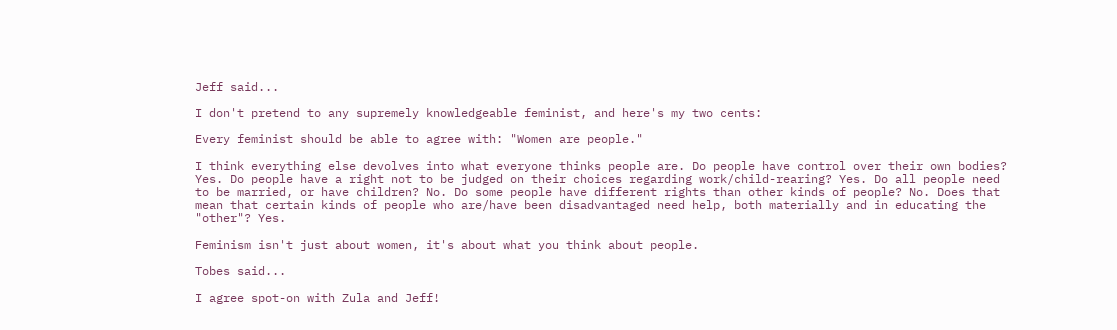Jeff said...

I don't pretend to any supremely knowledgeable feminist, and here's my two cents:

Every feminist should be able to agree with: "Women are people."

I think everything else devolves into what everyone thinks people are. Do people have control over their own bodies? Yes. Do people have a right not to be judged on their choices regarding work/child-rearing? Yes. Do all people need to be married, or have children? No. Do some people have different rights than other kinds of people? No. Does that mean that certain kinds of people who are/have been disadvantaged need help, both materially and in educating the "other"? Yes.

Feminism isn't just about women, it's about what you think about people.

Tobes said...

I agree spot-on with Zula and Jeff!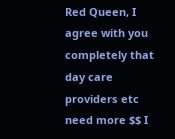Red Queen, I agree with you completely that day care providers etc need more $$ I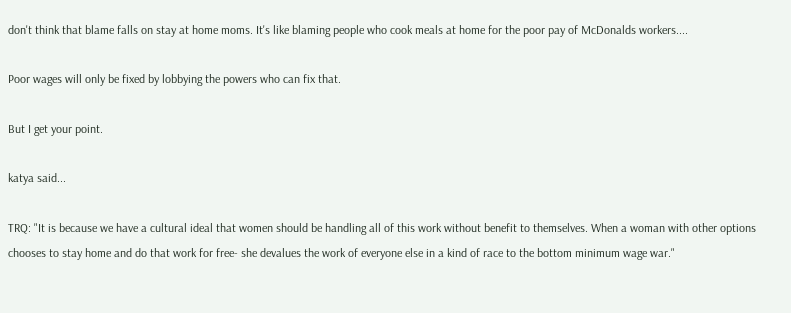don't think that blame falls on stay at home moms. It's like blaming people who cook meals at home for the poor pay of McDonalds workers....

Poor wages will only be fixed by lobbying the powers who can fix that.

But I get your point.

katya said...

TRQ: "It is because we have a cultural ideal that women should be handling all of this work without benefit to themselves. When a woman with other options chooses to stay home and do that work for free- she devalues the work of everyone else in a kind of race to the bottom minimum wage war."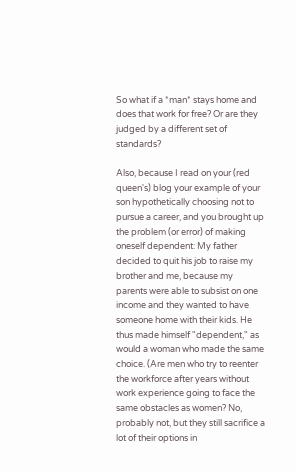So what if a *man* stays home and does that work for free? Or are they judged by a different set of standards?

Also, because I read on your (red queen's) blog your example of your son hypothetically choosing not to pursue a career, and you brought up the problem (or error) of making oneself dependent: My father decided to quit his job to raise my brother and me, because my parents were able to subsist on one income and they wanted to have someone home with their kids. He thus made himself "dependent," as would a woman who made the same choice. (Are men who try to reenter the workforce after years without work experience going to face the same obstacles as women? No, probably not, but they still sacrifice a lot of their options in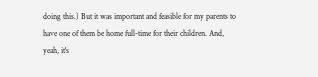doing this.) But it was important and feasible for my parents to have one of them be home full-time for their children. And, yeah, it's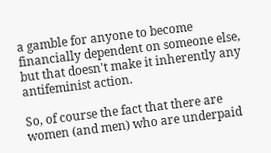a gamble for anyone to become financially dependent on someone else, but that doesn't make it inherently any antifeminist action.

So, of course the fact that there are women (and men) who are underpaid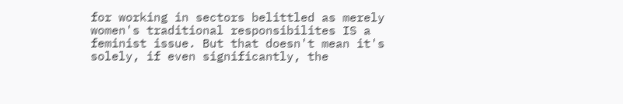for working in sectors belittled as merely women's traditional responsibilites IS a feminist issue. But that doesn't mean it's solely, if even significantly, the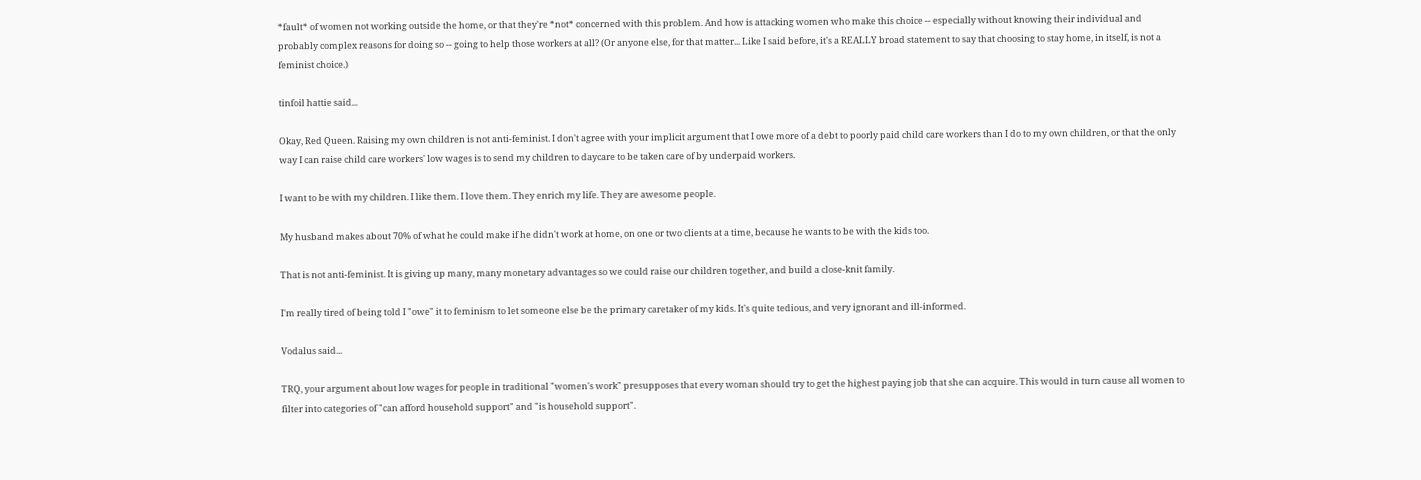*fault* of women not working outside the home, or that they're *not* concerned with this problem. And how is attacking women who make this choice -- especially without knowing their individual and probably complex reasons for doing so -- going to help those workers at all? (Or anyone else, for that matter... Like I said before, it's a REALLY broad statement to say that choosing to stay home, in itself, is not a feminist choice.)

tinfoil hattie said...

Okay, Red Queen. Raising my own children is not anti-feminist. I don't agree with your implicit argument that I owe more of a debt to poorly paid child care workers than I do to my own children, or that the only way I can raise child care workers' low wages is to send my children to daycare to be taken care of by underpaid workers.

I want to be with my children. I like them. I love them. They enrich my life. They are awesome people.

My husband makes about 70% of what he could make if he didn't work at home, on one or two clients at a time, because he wants to be with the kids too.

That is not anti-feminist. It is giving up many, many monetary advantages so we could raise our children together, and build a close-knit family.

I'm really tired of being told I "owe" it to feminism to let someone else be the primary caretaker of my kids. It's quite tedious, and very ignorant and ill-informed.

Vodalus said...

TRQ, your argument about low wages for people in traditional "women's work" presupposes that every woman should try to get the highest paying job that she can acquire. This would in turn cause all women to filter into categories of "can afford household support" and "is household support".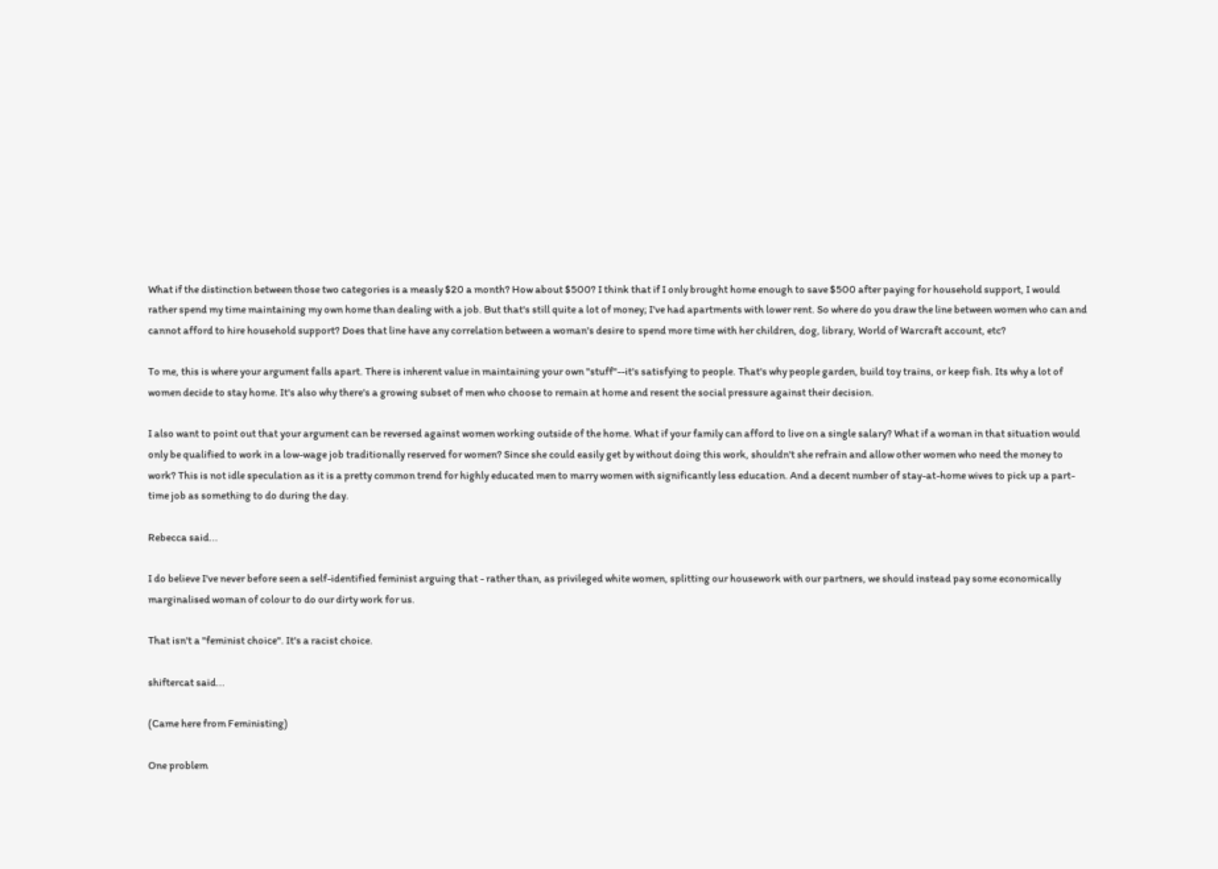What if the distinction between those two categories is a measly $20 a month? How about $500? I think that if I only brought home enough to save $500 after paying for household support, I would rather spend my time maintaining my own home than dealing with a job. But that's still quite a lot of money; I've had apartments with lower rent. So where do you draw the line between women who can and cannot afford to hire household support? Does that line have any correlation between a woman's desire to spend more time with her children, dog, library, World of Warcraft account, etc?

To me, this is where your argument falls apart. There is inherent value in maintaining your own "stuff"--it's satisfying to people. That's why people garden, build toy trains, or keep fish. Its why a lot of women decide to stay home. It's also why there's a growing subset of men who choose to remain at home and resent the social pressure against their decision.

I also want to point out that your argument can be reversed against women working outside of the home. What if your family can afford to live on a single salary? What if a woman in that situation would only be qualified to work in a low-wage job traditionally reserved for women? Since she could easily get by without doing this work, shouldn't she refrain and allow other women who need the money to work? This is not idle speculation as it is a pretty common trend for highly educated men to marry women with significantly less education. And a decent number of stay-at-home wives to pick up a part-time job as something to do during the day.

Rebecca said...

I do believe I've never before seen a self-identified feminist arguing that - rather than, as privileged white women, splitting our housework with our partners, we should instead pay some economically marginalised woman of colour to do our dirty work for us.

That isn't a "feminist choice". It's a racist choice.

shiftercat said...

(Came here from Feministing)

One problem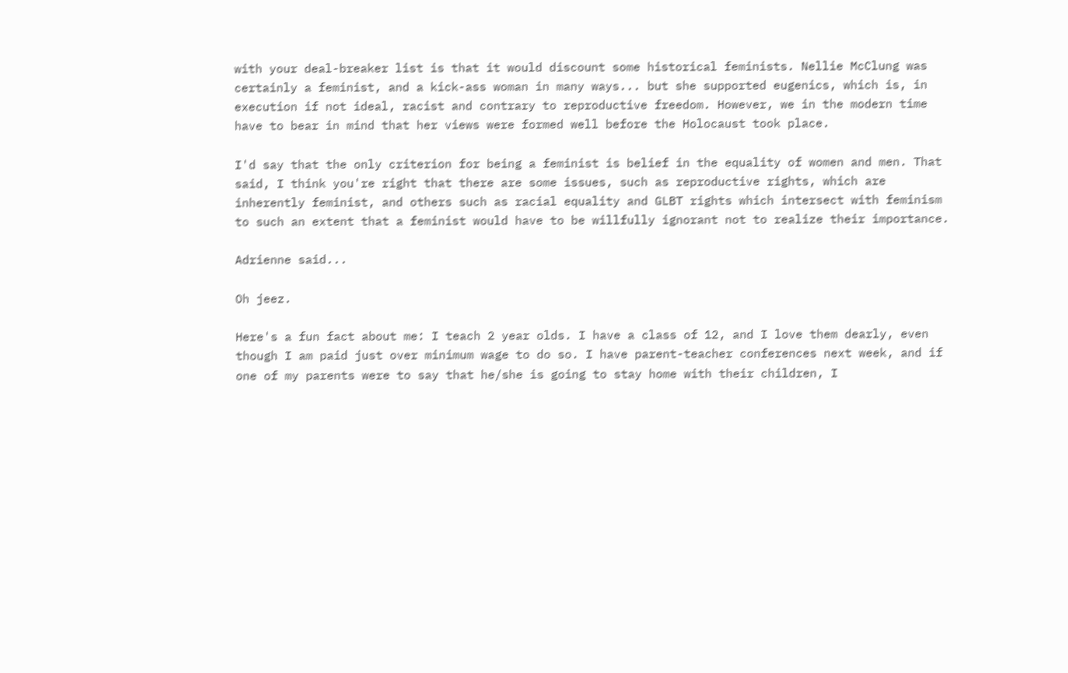with your deal-breaker list is that it would discount some historical feminists. Nellie McClung was certainly a feminist, and a kick-ass woman in many ways... but she supported eugenics, which is, in execution if not ideal, racist and contrary to reproductive freedom. However, we in the modern time have to bear in mind that her views were formed well before the Holocaust took place.

I'd say that the only criterion for being a feminist is belief in the equality of women and men. That said, I think you're right that there are some issues, such as reproductive rights, which are inherently feminist, and others such as racial equality and GLBT rights which intersect with feminism to such an extent that a feminist would have to be willfully ignorant not to realize their importance.

Adrienne said...

Oh jeez.

Here's a fun fact about me: I teach 2 year olds. I have a class of 12, and I love them dearly, even though I am paid just over minimum wage to do so. I have parent-teacher conferences next week, and if one of my parents were to say that he/she is going to stay home with their children, I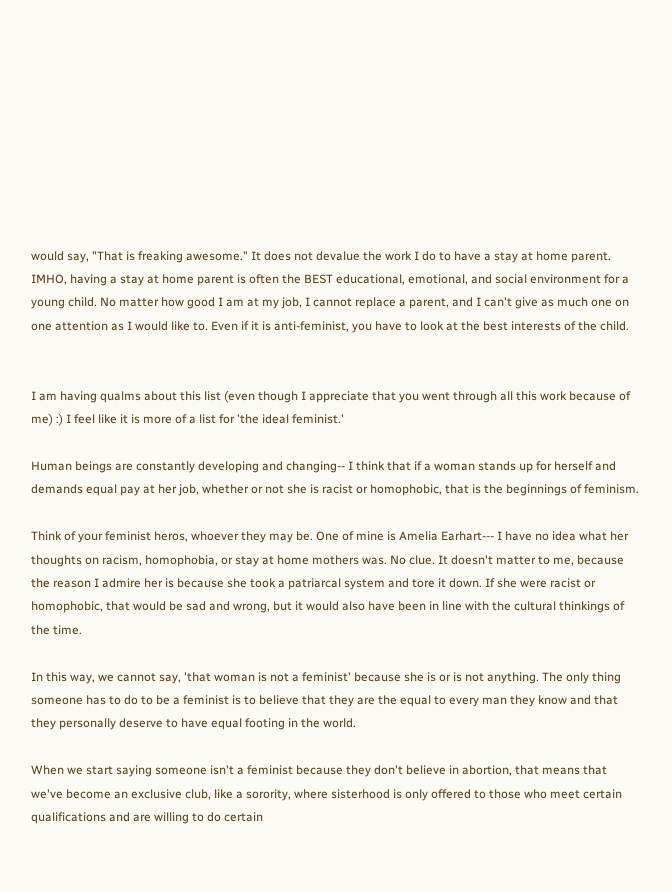would say, "That is freaking awesome." It does not devalue the work I do to have a stay at home parent. IMHO, having a stay at home parent is often the BEST educational, emotional, and social environment for a young child. No matter how good I am at my job, I cannot replace a parent, and I can't give as much one on one attention as I would like to. Even if it is anti-feminist, you have to look at the best interests of the child.


I am having qualms about this list (even though I appreciate that you went through all this work because of me) :) I feel like it is more of a list for 'the ideal feminist.'

Human beings are constantly developing and changing-- I think that if a woman stands up for herself and demands equal pay at her job, whether or not she is racist or homophobic, that is the beginnings of feminism.

Think of your feminist heros, whoever they may be. One of mine is Amelia Earhart--- I have no idea what her thoughts on racism, homophobia, or stay at home mothers was. No clue. It doesn't matter to me, because the reason I admire her is because she took a patriarcal system and tore it down. If she were racist or homophobic, that would be sad and wrong, but it would also have been in line with the cultural thinkings of the time.

In this way, we cannot say, 'that woman is not a feminist' because she is or is not anything. The only thing someone has to do to be a feminist is to believe that they are the equal to every man they know and that they personally deserve to have equal footing in the world.

When we start saying someone isn't a feminist because they don't believe in abortion, that means that we've become an exclusive club, like a sorority, where sisterhood is only offered to those who meet certain qualifications and are willing to do certain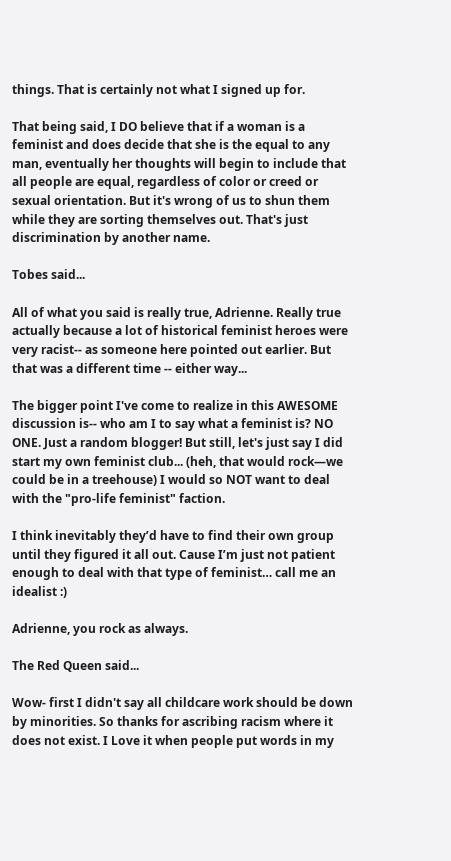things. That is certainly not what I signed up for.

That being said, I DO believe that if a woman is a feminist and does decide that she is the equal to any man, eventually her thoughts will begin to include that all people are equal, regardless of color or creed or sexual orientation. But it's wrong of us to shun them while they are sorting themselves out. That's just discrimination by another name.

Tobes said...

All of what you said is really true, Adrienne. Really true actually because a lot of historical feminist heroes were very racist-- as someone here pointed out earlier. But that was a different time -- either way...

The bigger point I've come to realize in this AWESOME discussion is-- who am I to say what a feminist is? NO ONE. Just a random blogger! But still, let's just say I did start my own feminist club... (heh, that would rock—we could be in a treehouse) I would so NOT want to deal with the "pro-life feminist" faction.

I think inevitably they’d have to find their own group until they figured it all out. Cause I’m just not patient enough to deal with that type of feminist… call me an idealist :)

Adrienne, you rock as always.

The Red Queen said...

Wow- first I didn't say all childcare work should be down by minorities. So thanks for ascribing racism where it does not exist. I Love it when people put words in my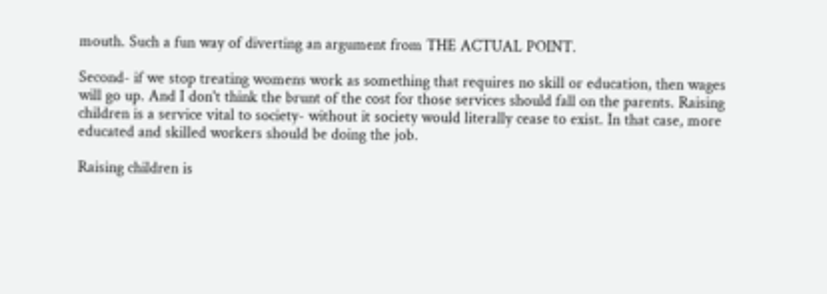mouth. Such a fun way of diverting an argument from THE ACTUAL POINT.

Second- if we stop treating womens work as something that requires no skill or education, then wages will go up. And I don't think the brunt of the cost for those services should fall on the parents. Raising children is a service vital to society- without it society would literally cease to exist. In that case, more educated and skilled workers should be doing the job.

Raising children is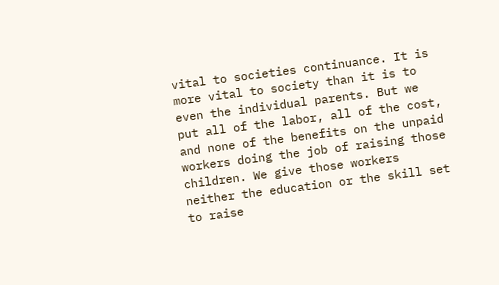vital to societies continuance. It is more vital to society than it is to even the individual parents. But we put all of the labor, all of the cost, and none of the benefits on the unpaid workers doing the job of raising those children. We give those workers neither the education or the skill set to raise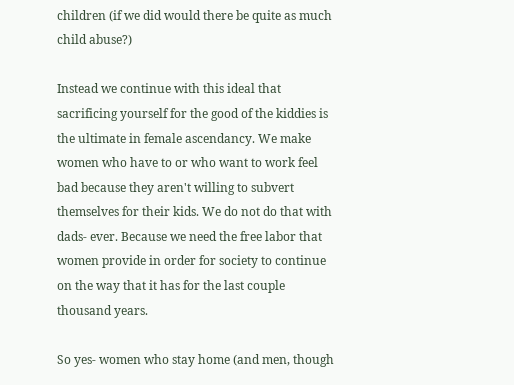children (if we did would there be quite as much child abuse?)

Instead we continue with this ideal that sacrificing yourself for the good of the kiddies is the ultimate in female ascendancy. We make women who have to or who want to work feel bad because they aren't willing to subvert themselves for their kids. We do not do that with dads- ever. Because we need the free labor that women provide in order for society to continue on the way that it has for the last couple thousand years.

So yes- women who stay home (and men, though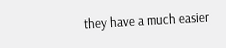they have a much easier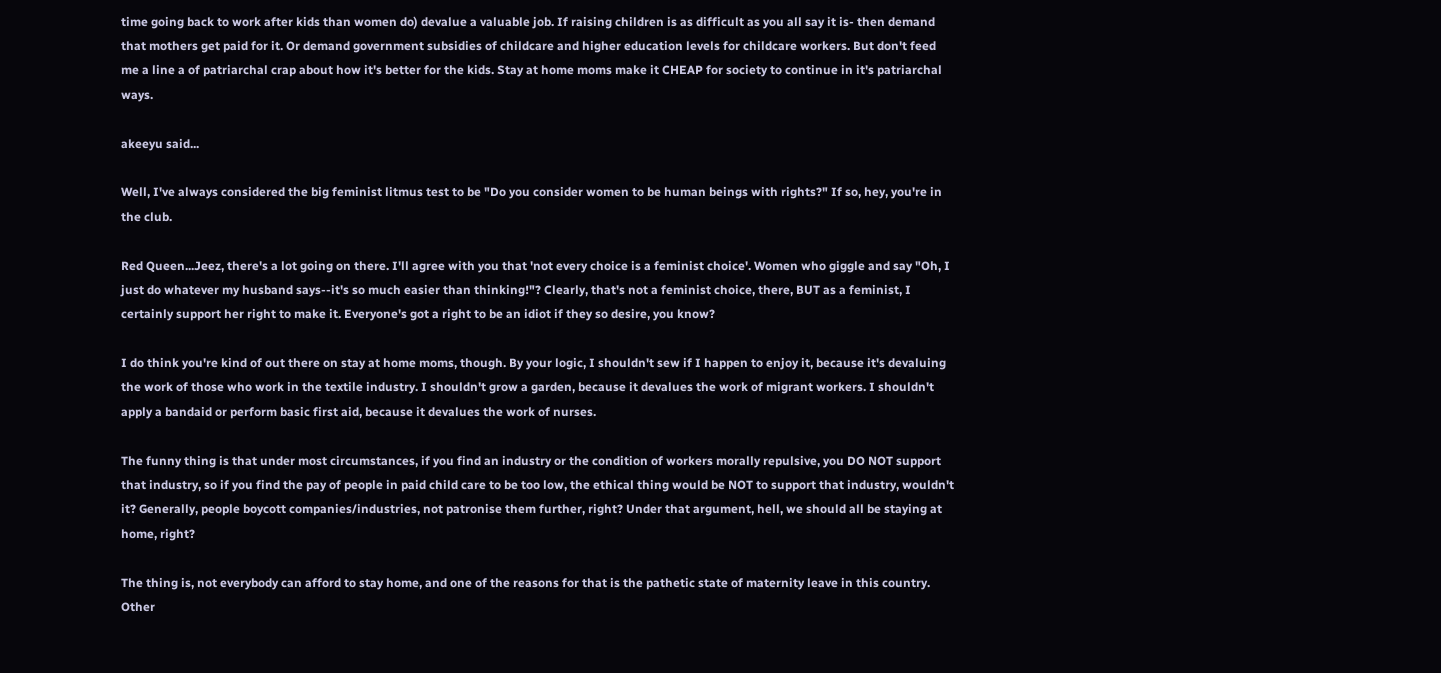time going back to work after kids than women do) devalue a valuable job. If raising children is as difficult as you all say it is- then demand that mothers get paid for it. Or demand government subsidies of childcare and higher education levels for childcare workers. But don't feed me a line a of patriarchal crap about how it's better for the kids. Stay at home moms make it CHEAP for society to continue in it's patriarchal ways.

akeeyu said...

Well, I've always considered the big feminist litmus test to be "Do you consider women to be human beings with rights?" If so, hey, you're in the club.

Red Queen...Jeez, there's a lot going on there. I'll agree with you that 'not every choice is a feminist choice'. Women who giggle and say "Oh, I just do whatever my husband says--it's so much easier than thinking!"? Clearly, that's not a feminist choice, there, BUT as a feminist, I certainly support her right to make it. Everyone's got a right to be an idiot if they so desire, you know?

I do think you're kind of out there on stay at home moms, though. By your logic, I shouldn't sew if I happen to enjoy it, because it's devaluing the work of those who work in the textile industry. I shouldn't grow a garden, because it devalues the work of migrant workers. I shouldn't apply a bandaid or perform basic first aid, because it devalues the work of nurses.

The funny thing is that under most circumstances, if you find an industry or the condition of workers morally repulsive, you DO NOT support that industry, so if you find the pay of people in paid child care to be too low, the ethical thing would be NOT to support that industry, wouldn't it? Generally, people boycott companies/industries, not patronise them further, right? Under that argument, hell, we should all be staying at home, right?

The thing is, not everybody can afford to stay home, and one of the reasons for that is the pathetic state of maternity leave in this country. Other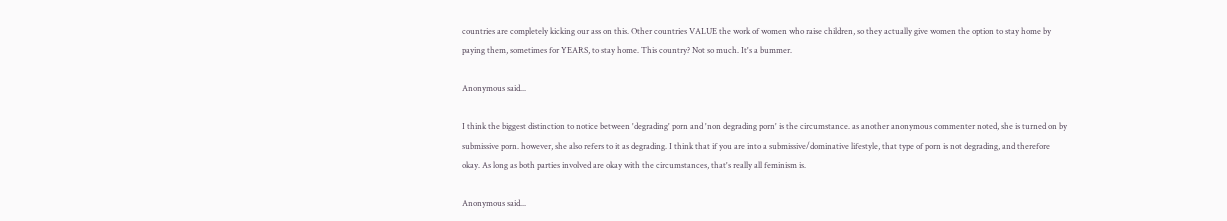countries are completely kicking our ass on this. Other countries VALUE the work of women who raise children, so they actually give women the option to stay home by paying them, sometimes for YEARS, to stay home. This country? Not so much. It's a bummer.

Anonymous said...

I think the biggest distinction to notice between 'degrading' porn and 'non degrading porn' is the circumstance. as another anonymous commenter noted, she is turned on by submissive porn. however, she also refers to it as degrading. I think that if you are into a submissive/dominative lifestyle, that type of porn is not degrading, and therefore okay. As long as both parties involved are okay with the circumstances, that's really all feminism is.

Anonymous said...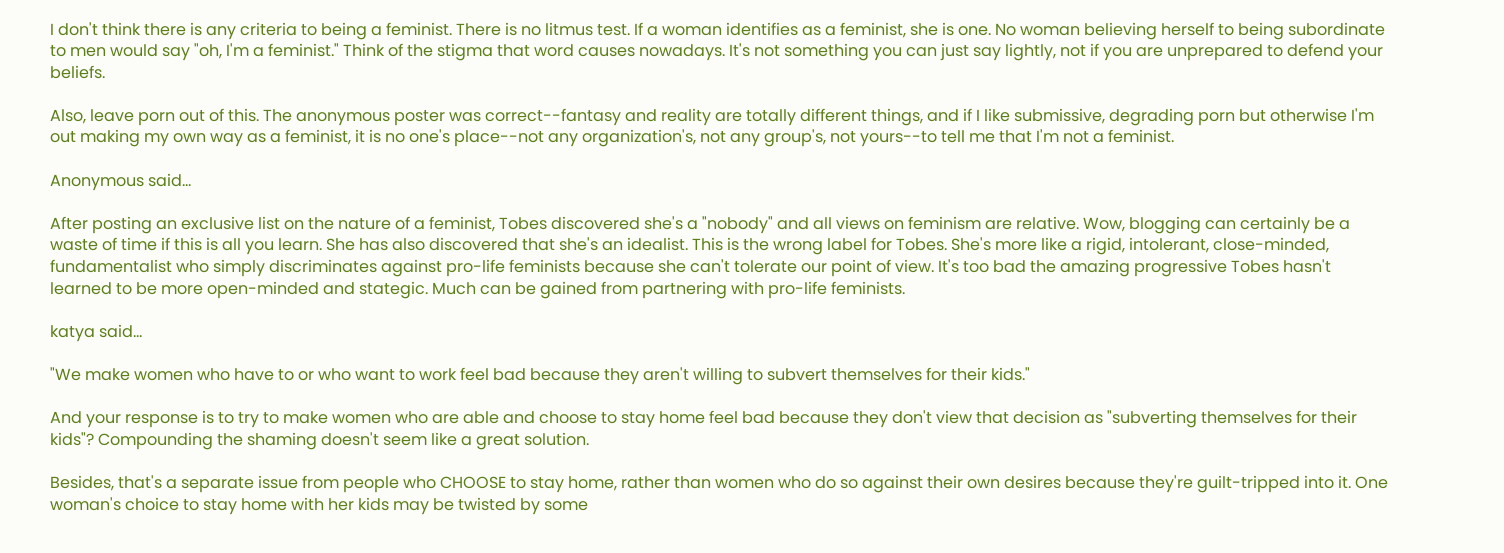I don't think there is any criteria to being a feminist. There is no litmus test. If a woman identifies as a feminist, she is one. No woman believing herself to being subordinate to men would say "oh, I'm a feminist." Think of the stigma that word causes nowadays. It's not something you can just say lightly, not if you are unprepared to defend your beliefs.

Also, leave porn out of this. The anonymous poster was correct--fantasy and reality are totally different things, and if I like submissive, degrading porn but otherwise I'm out making my own way as a feminist, it is no one's place--not any organization's, not any group's, not yours--to tell me that I'm not a feminist.

Anonymous said...

After posting an exclusive list on the nature of a feminist, Tobes discovered she's a "nobody" and all views on feminism are relative. Wow, blogging can certainly be a waste of time if this is all you learn. She has also discovered that she's an idealist. This is the wrong label for Tobes. She's more like a rigid, intolerant, close-minded, fundamentalist who simply discriminates against pro-life feminists because she can't tolerate our point of view. It's too bad the amazing progressive Tobes hasn't learned to be more open-minded and stategic. Much can be gained from partnering with pro-life feminists.

katya said...

"We make women who have to or who want to work feel bad because they aren't willing to subvert themselves for their kids."

And your response is to try to make women who are able and choose to stay home feel bad because they don't view that decision as "subverting themselves for their kids"? Compounding the shaming doesn't seem like a great solution.

Besides, that's a separate issue from people who CHOOSE to stay home, rather than women who do so against their own desires because they're guilt-tripped into it. One woman's choice to stay home with her kids may be twisted by some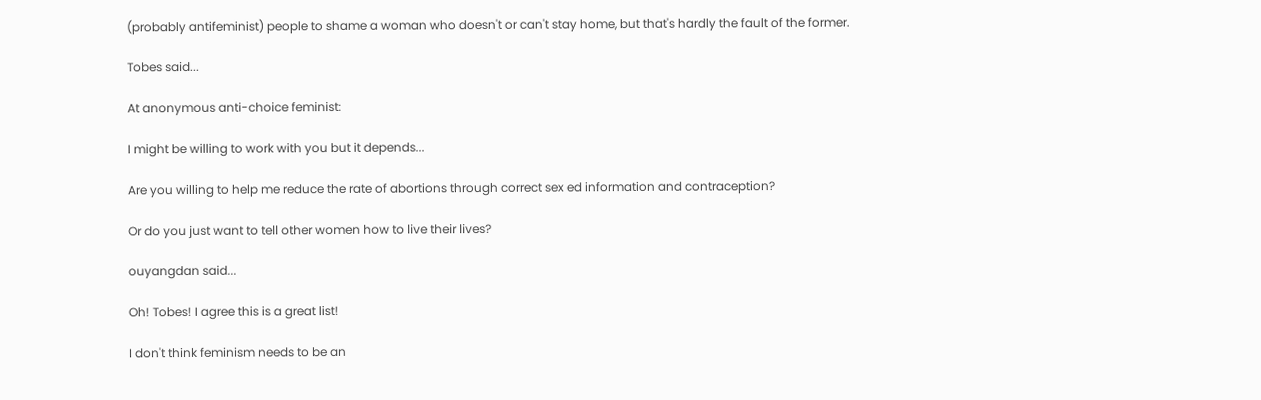(probably antifeminist) people to shame a woman who doesn't or can't stay home, but that's hardly the fault of the former.

Tobes said...

At anonymous anti-choice feminist:

I might be willing to work with you but it depends...

Are you willing to help me reduce the rate of abortions through correct sex ed information and contraception?

Or do you just want to tell other women how to live their lives?

ouyangdan said...

Oh! Tobes! I agree this is a great list!

I don't think feminism needs to be an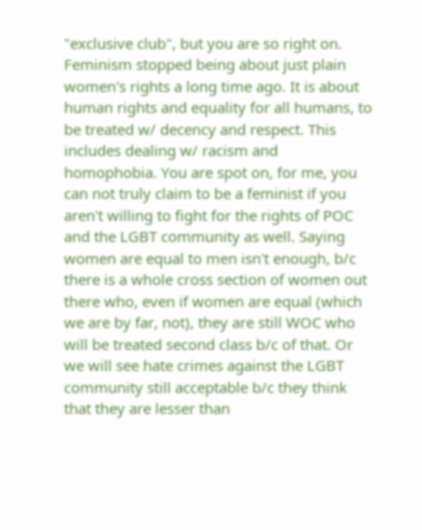"exclusive club", but you are so right on. Feminism stopped being about just plain women's rights a long time ago. It is about human rights and equality for all humans, to be treated w/ decency and respect. This includes dealing w/ racism and homophobia. You are spot on, for me, you can not truly claim to be a feminist if you aren't willing to fight for the rights of POC and the LGBT community as well. Saying women are equal to men isn't enough, b/c there is a whole cross section of women out there who, even if women are equal (which we are by far, not), they are still WOC who will be treated second class b/c of that. Or we will see hate crimes against the LGBT community still acceptable b/c they think that they are lesser than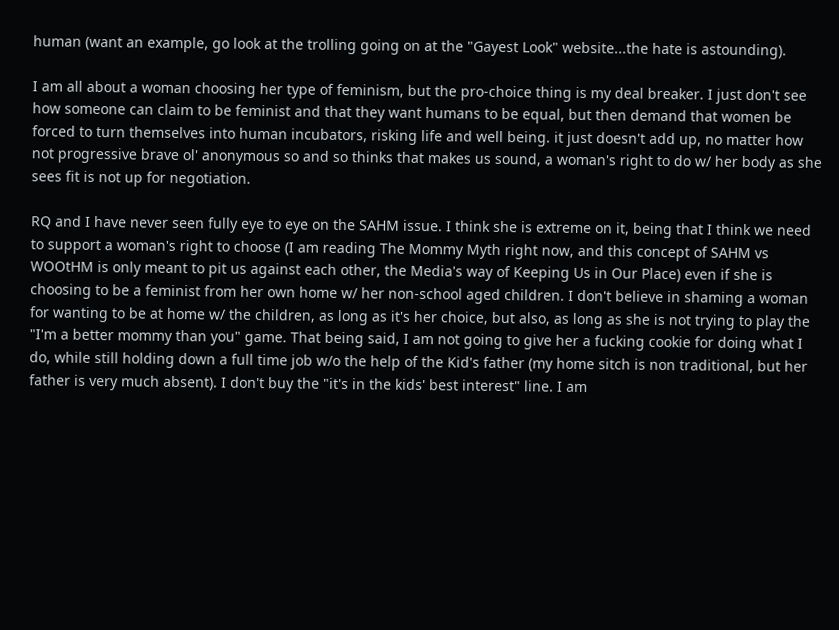human (want an example, go look at the trolling going on at the "Gayest Look" website...the hate is astounding).

I am all about a woman choosing her type of feminism, but the pro-choice thing is my deal breaker. I just don't see how someone can claim to be feminist and that they want humans to be equal, but then demand that women be forced to turn themselves into human incubators, risking life and well being. it just doesn't add up, no matter how not progressive brave ol' anonymous so and so thinks that makes us sound, a woman's right to do w/ her body as she sees fit is not up for negotiation.

RQ and I have never seen fully eye to eye on the SAHM issue. I think she is extreme on it, being that I think we need to support a woman's right to choose (I am reading The Mommy Myth right now, and this concept of SAHM vs WOOtHM is only meant to pit us against each other, the Media's way of Keeping Us in Our Place) even if she is choosing to be a feminist from her own home w/ her non-school aged children. I don't believe in shaming a woman for wanting to be at home w/ the children, as long as it's her choice, but also, as long as she is not trying to play the "I'm a better mommy than you" game. That being said, I am not going to give her a fucking cookie for doing what I do, while still holding down a full time job w/o the help of the Kid's father (my home sitch is non traditional, but her father is very much absent). I don't buy the "it's in the kids' best interest" line. I am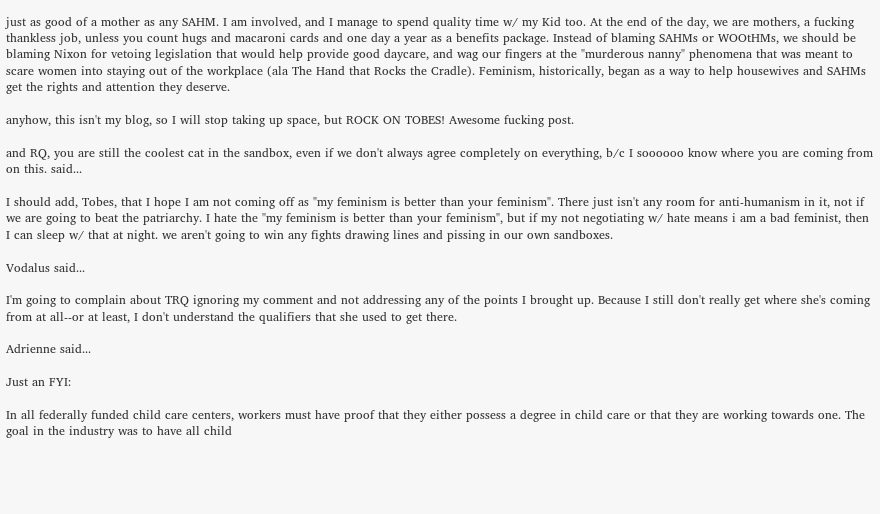just as good of a mother as any SAHM. I am involved, and I manage to spend quality time w/ my Kid too. At the end of the day, we are mothers, a fucking thankless job, unless you count hugs and macaroni cards and one day a year as a benefits package. Instead of blaming SAHMs or WOOtHMs, we should be blaming Nixon for vetoing legislation that would help provide good daycare, and wag our fingers at the "murderous nanny" phenomena that was meant to scare women into staying out of the workplace (ala The Hand that Rocks the Cradle). Feminism, historically, began as a way to help housewives and SAHMs get the rights and attention they deserve.

anyhow, this isn't my blog, so I will stop taking up space, but ROCK ON TOBES! Awesome fucking post.

and RQ, you are still the coolest cat in the sandbox, even if we don't always agree completely on everything, b/c I soooooo know where you are coming from on this. said...

I should add, Tobes, that I hope I am not coming off as "my feminism is better than your feminism". There just isn't any room for anti-humanism in it, not if we are going to beat the patriarchy. I hate the "my feminism is better than your feminism", but if my not negotiating w/ hate means i am a bad feminist, then I can sleep w/ that at night. we aren't going to win any fights drawing lines and pissing in our own sandboxes.

Vodalus said...

I'm going to complain about TRQ ignoring my comment and not addressing any of the points I brought up. Because I still don't really get where she's coming from at all--or at least, I don't understand the qualifiers that she used to get there.

Adrienne said...

Just an FYI:

In all federally funded child care centers, workers must have proof that they either possess a degree in child care or that they are working towards one. The goal in the industry was to have all child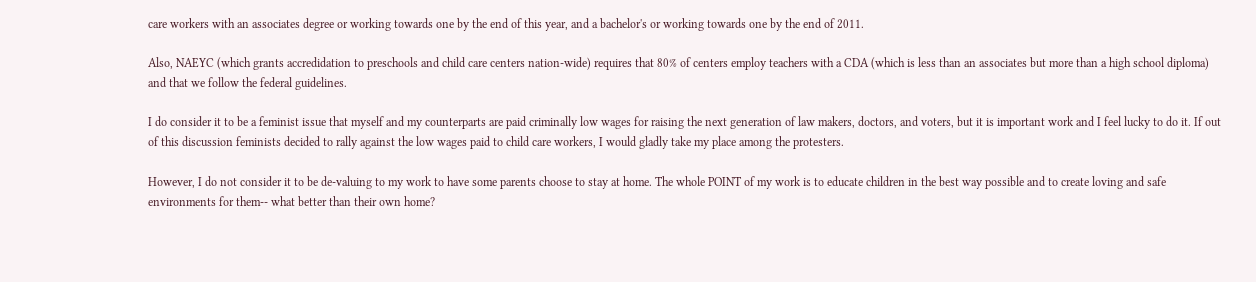care workers with an associates degree or working towards one by the end of this year, and a bachelor's or working towards one by the end of 2011.

Also, NAEYC (which grants accredidation to preschools and child care centers nation-wide) requires that 80% of centers employ teachers with a CDA (which is less than an associates but more than a high school diploma) and that we follow the federal guidelines.

I do consider it to be a feminist issue that myself and my counterparts are paid criminally low wages for raising the next generation of law makers, doctors, and voters, but it is important work and I feel lucky to do it. If out of this discussion feminists decided to rally against the low wages paid to child care workers, I would gladly take my place among the protesters.

However, I do not consider it to be de-valuing to my work to have some parents choose to stay at home. The whole POINT of my work is to educate children in the best way possible and to create loving and safe environments for them-- what better than their own home?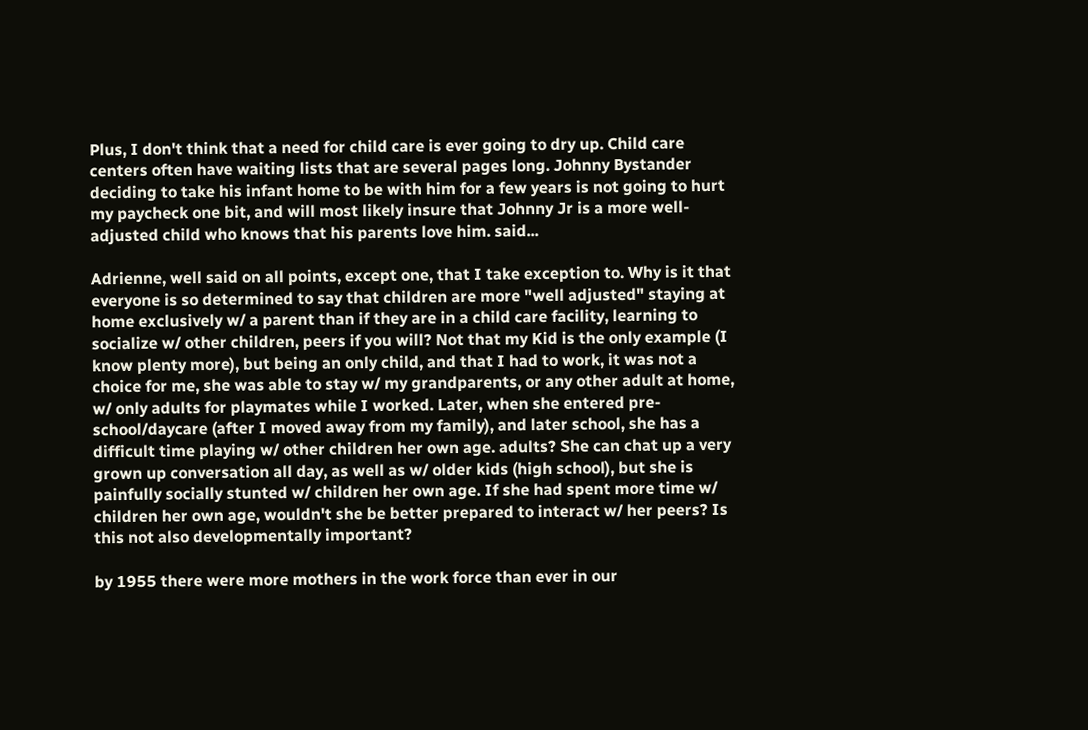Plus, I don't think that a need for child care is ever going to dry up. Child care centers often have waiting lists that are several pages long. Johnny Bystander deciding to take his infant home to be with him for a few years is not going to hurt my paycheck one bit, and will most likely insure that Johnny Jr is a more well-adjusted child who knows that his parents love him. said...

Adrienne, well said on all points, except one, that I take exception to. Why is it that everyone is so determined to say that children are more "well adjusted" staying at home exclusively w/ a parent than if they are in a child care facility, learning to socialize w/ other children, peers if you will? Not that my Kid is the only example (I know plenty more), but being an only child, and that I had to work, it was not a choice for me, she was able to stay w/ my grandparents, or any other adult at home, w/ only adults for playmates while I worked. Later, when she entered pre-school/daycare (after I moved away from my family), and later school, she has a difficult time playing w/ other children her own age. adults? She can chat up a very grown up conversation all day, as well as w/ older kids (high school), but she is painfully socially stunted w/ children her own age. If she had spent more time w/ children her own age, wouldn't she be better prepared to interact w/ her peers? Is this not also developmentally important?

by 1955 there were more mothers in the work force than ever in our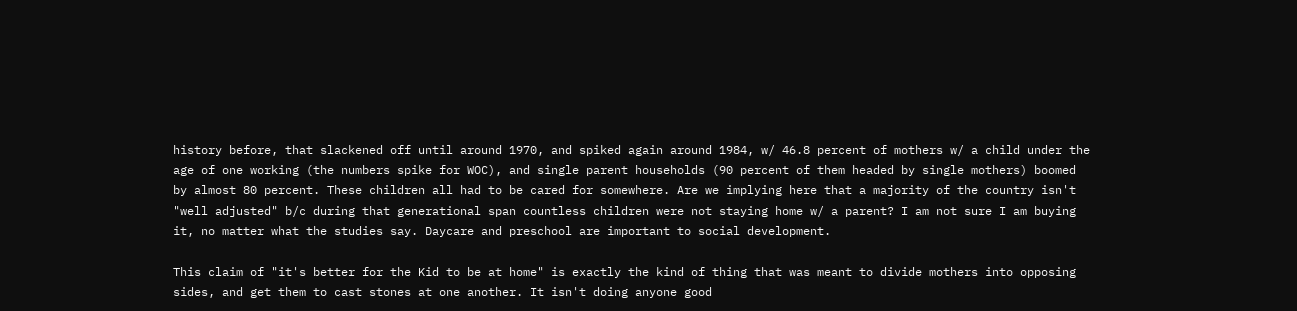history before, that slackened off until around 1970, and spiked again around 1984, w/ 46.8 percent of mothers w/ a child under the age of one working (the numbers spike for WOC), and single parent households (90 percent of them headed by single mothers) boomed by almost 80 percent. These children all had to be cared for somewhere. Are we implying here that a majority of the country isn't "well adjusted" b/c during that generational span countless children were not staying home w/ a parent? I am not sure I am buying it, no matter what the studies say. Daycare and preschool are important to social development.

This claim of "it's better for the Kid to be at home" is exactly the kind of thing that was meant to divide mothers into opposing sides, and get them to cast stones at one another. It isn't doing anyone good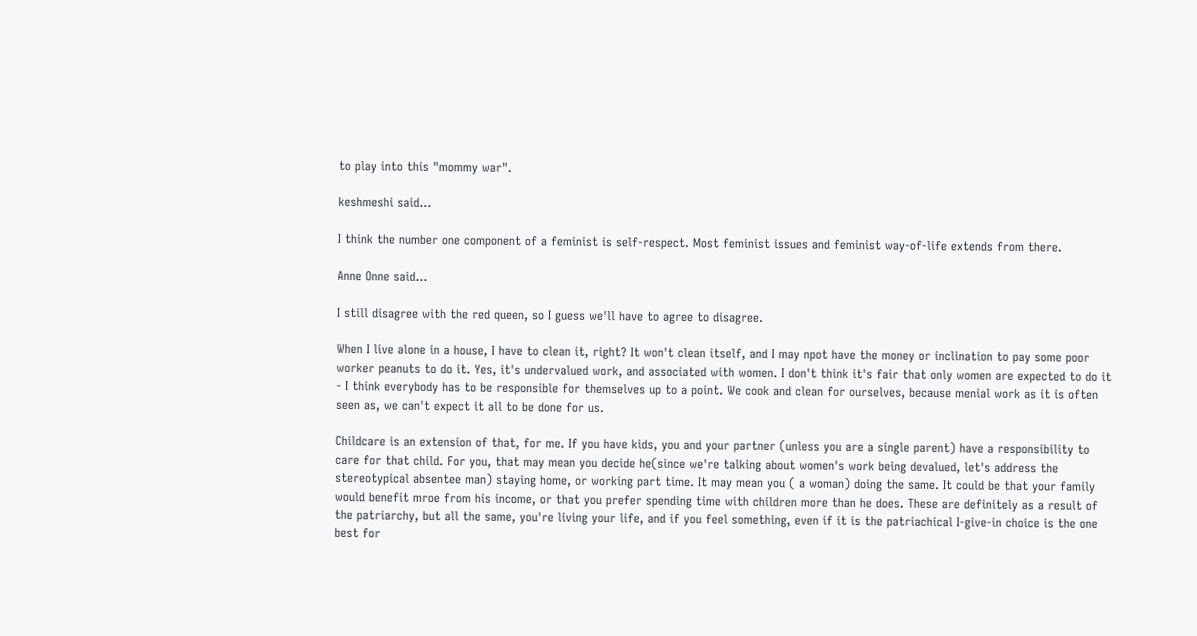to play into this "mommy war".

keshmeshi said...

I think the number one component of a feminist is self-respect. Most feminist issues and feminist way-of-life extends from there.

Anne Onne said...

I still disagree with the red queen, so I guess we'll have to agree to disagree.

When I live alone in a house, I have to clean it, right? It won't clean itself, and I may npot have the money or inclination to pay some poor worker peanuts to do it. Yes, it's undervalued work, and associated with women. I don't think it's fair that only women are expected to do it - I think everybody has to be responsible for themselves up to a point. We cook and clean for ourselves, because menial work as it is often seen as, we can't expect it all to be done for us.

Childcare is an extension of that, for me. If you have kids, you and your partner (unless you are a single parent) have a responsibility to care for that child. For you, that may mean you decide he(since we're talking about women's work being devalued, let's address the stereotypical absentee man) staying home, or working part time. It may mean you ( a woman) doing the same. It could be that your family would benefit mroe from his income, or that you prefer spending time with children more than he does. These are definitely as a result of the patriarchy, but all the same, you're living your life, and if you feel something, even if it is the patriachical I-give-in choice is the one best for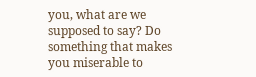you, what are we supposed to say? Do something that makes you miserable to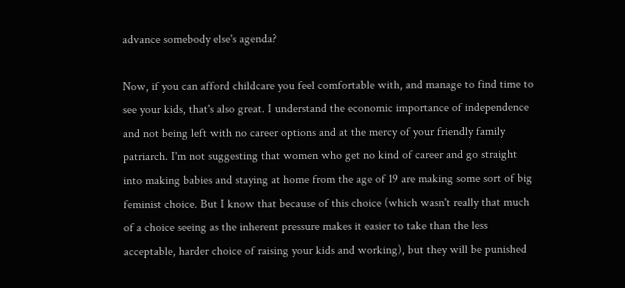advance somebody else's agenda?

Now, if you can afford childcare you feel comfortable with, and manage to find time to see your kids, that's also great. I understand the economic importance of independence and not being left with no career options and at the mercy of your friendly family patriarch. I'm not suggesting that women who get no kind of career and go straight into making babies and staying at home from the age of 19 are making some sort of big feminist choice. But I know that because of this choice (which wasn't really that much of a choice seeing as the inherent pressure makes it easier to take than the less acceptable, harder choice of raising your kids and working), but they will be punished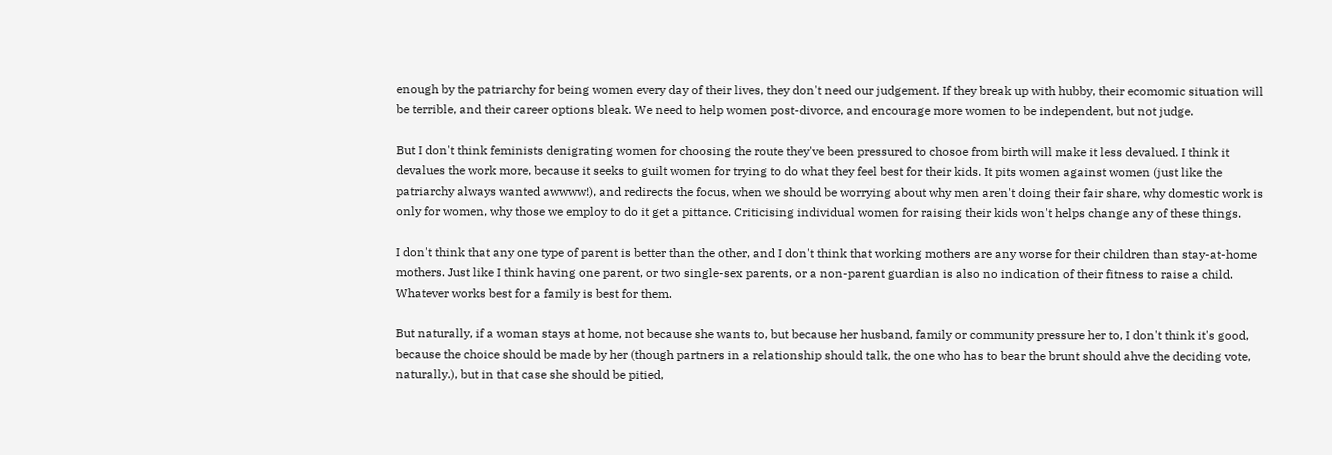enough by the patriarchy for being women every day of their lives, they don't need our judgement. If they break up with hubby, their ecomomic situation will be terrible, and their career options bleak. We need to help women post-divorce, and encourage more women to be independent, but not judge.

But I don't think feminists denigrating women for choosing the route they've been pressured to chosoe from birth will make it less devalued. I think it devalues the work more, because it seeks to guilt women for trying to do what they feel best for their kids. It pits women against women (just like the patriarchy always wanted awwww!), and redirects the focus, when we should be worrying about why men aren't doing their fair share, why domestic work is only for women, why those we employ to do it get a pittance. Criticising individual women for raising their kids won't helps change any of these things.

I don't think that any one type of parent is better than the other, and I don't think that working mothers are any worse for their children than stay-at-home mothers. Just like I think having one parent, or two single-sex parents, or a non-parent guardian is also no indication of their fitness to raise a child. Whatever works best for a family is best for them.

But naturally, if a woman stays at home, not because she wants to, but because her husband, family or community pressure her to, I don't think it's good, because the choice should be made by her (though partners in a relationship should talk, the one who has to bear the brunt should ahve the deciding vote, naturally.), but in that case she should be pitied,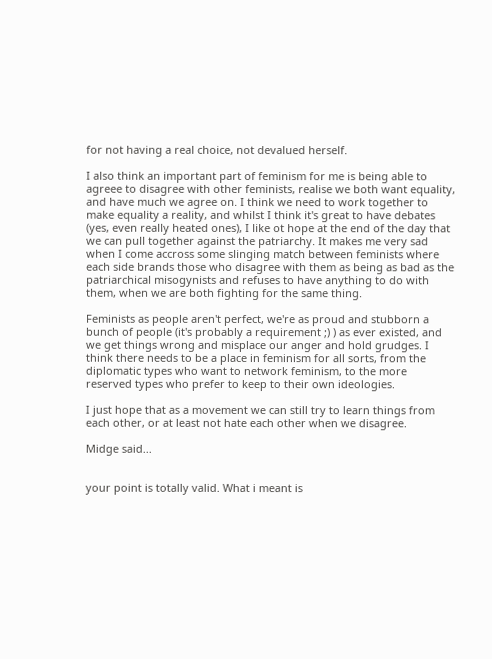for not having a real choice, not devalued herself.

I also think an important part of feminism for me is being able to agreee to disagree with other feminists, realise we both want equality, and have much we agree on. I think we need to work together to make equality a reality, and whilst I think it's great to have debates (yes, even really heated ones), I like ot hope at the end of the day that we can pull together against the patriarchy. It makes me very sad when I come accross some slinging match between feminists where each side brands those who disagree with them as being as bad as the patriarchical misogynists and refuses to have anything to do with them, when we are both fighting for the same thing.

Feminists as people aren't perfect, we're as proud and stubborn a bunch of people (it's probably a requirement ;) ) as ever existed, and we get things wrong and misplace our anger and hold grudges. I think there needs to be a place in feminism for all sorts, from the diplomatic types who want to network feminism, to the more reserved types who prefer to keep to their own ideologies.

I just hope that as a movement we can still try to learn things from each other, or at least not hate each other when we disagree.

Midge said...


your point is totally valid. What i meant is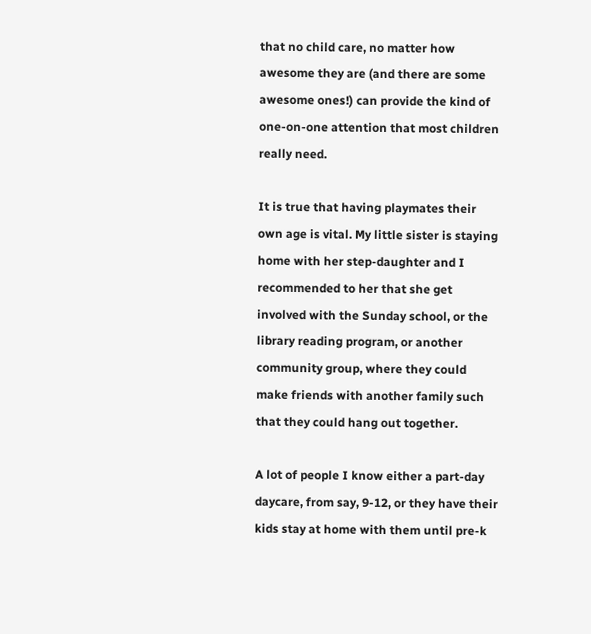that no child care, no matter how awesome they are (and there are some awesome ones!) can provide the kind of one-on-one attention that most children really need.

It is true that having playmates their own age is vital. My little sister is staying home with her step-daughter and I recommended to her that she get involved with the Sunday school, or the library reading program, or another community group, where they could make friends with another family such that they could hang out together.

A lot of people I know either a part-day daycare, from say, 9-12, or they have their kids stay at home with them until pre-k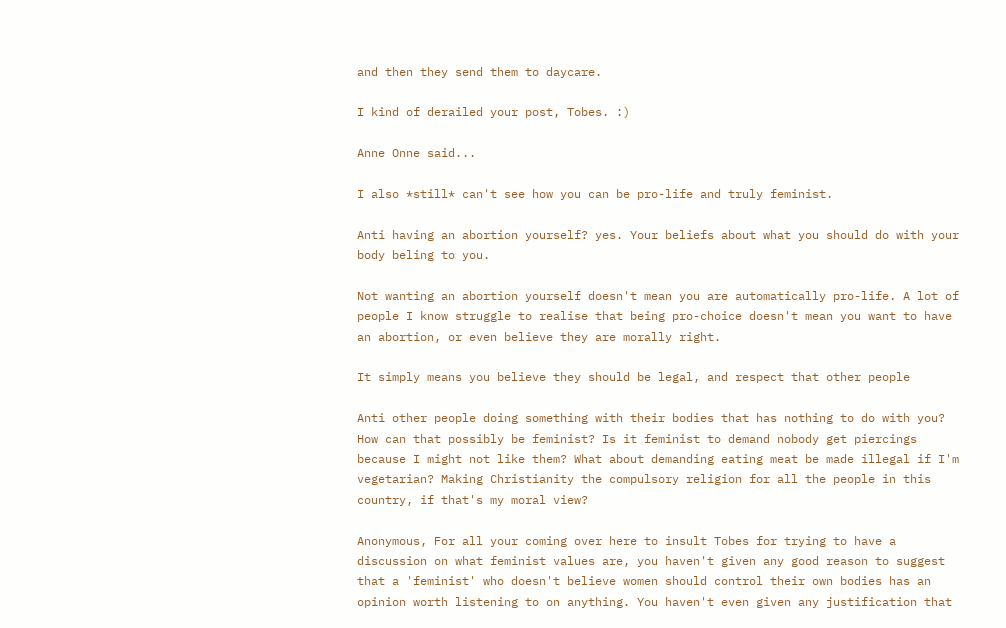and then they send them to daycare.

I kind of derailed your post, Tobes. :)

Anne Onne said...

I also *still* can't see how you can be pro-life and truly feminist.

Anti having an abortion yourself? yes. Your beliefs about what you should do with your body beling to you.

Not wanting an abortion yourself doesn't mean you are automatically pro-life. A lot of people I know struggle to realise that being pro-choice doesn't mean you want to have an abortion, or even believe they are morally right.

It simply means you believe they should be legal, and respect that other people

Anti other people doing something with their bodies that has nothing to do with you? How can that possibly be feminist? Is it feminist to demand nobody get piercings because I might not like them? What about demanding eating meat be made illegal if I'm vegetarian? Making Christianity the compulsory religion for all the people in this country, if that's my moral view?

Anonymous, For all your coming over here to insult Tobes for trying to have a discussion on what feminist values are, you haven't given any good reason to suggest that a 'feminist' who doesn't believe women should control their own bodies has an opinion worth listening to on anything. You haven't even given any justification that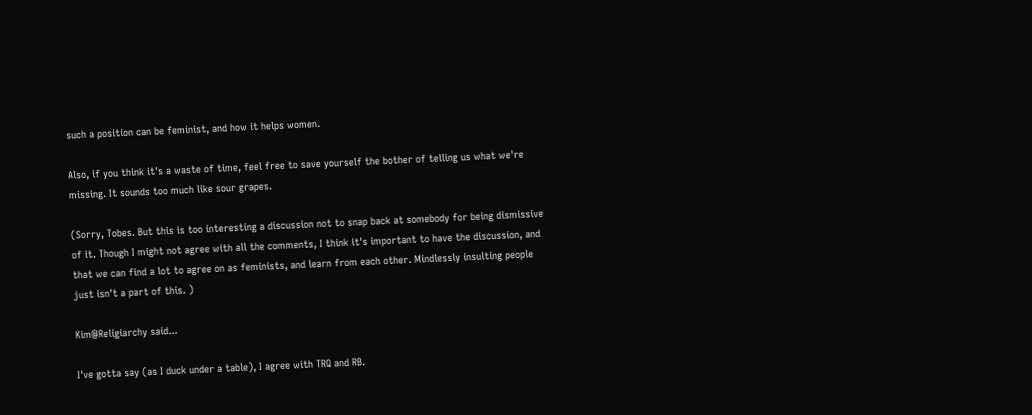such a position can be feminist, and how it helps women.

Also, if you think it's a waste of time, feel free to save yourself the bother of telling us what we're missing. It sounds too much like sour grapes.

(Sorry, Tobes. But this is too interesting a discussion not to snap back at somebody for being dismissive of it. Though I might not agree with all the comments, I think it's important to have the discussion, and that we can find a lot to agree on as feminists, and learn from each other. Mindlessly insulting people just isn't a part of this. )

Kim@Religiarchy said...

I've gotta say (as I duck under a table), I agree with TRQ and RB.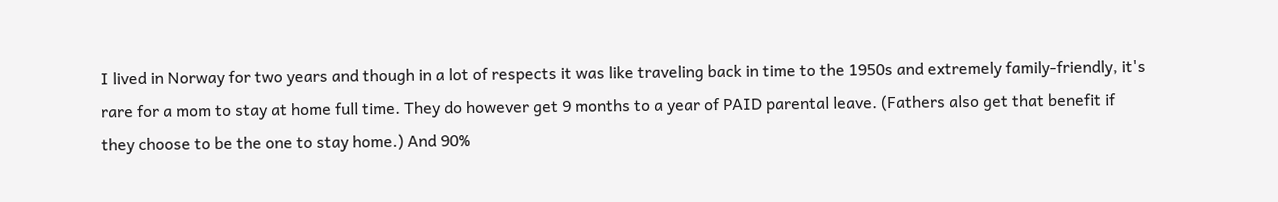I lived in Norway for two years and though in a lot of respects it was like traveling back in time to the 1950s and extremely family-friendly, it's rare for a mom to stay at home full time. They do however get 9 months to a year of PAID parental leave. (Fathers also get that benefit if they choose to be the one to stay home.) And 90%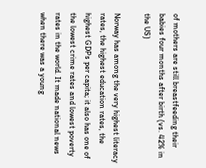of mothers are still breastfeeding their babies four months after birth (vs. 42% in the US)

Norway has among the very highest literacy rates, the highest education rates, the highest GDPs per capita; it also has one of the lowest crime rates and lowest poverty rates in the world. It made national news when there was a young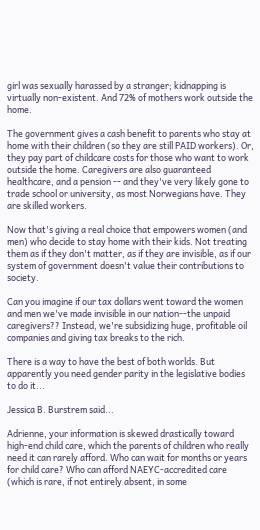girl was sexually harassed by a stranger; kidnapping is virtually non-existent. And 72% of mothers work outside the home.

The government gives a cash benefit to parents who stay at home with their children (so they are still PAID workers). Or, they pay part of childcare costs for those who want to work outside the home. Caregivers are also guaranteed healthcare, and a pension -- and they've very likely gone to trade school or university, as most Norwegians have. They are skilled workers.

Now that's giving a real choice that empowers women (and men) who decide to stay home with their kids. Not treating them as if they don't matter, as if they are invisible, as if our system of government doesn't value their contributions to society.

Can you imagine if our tax dollars went toward the women and men we've made invisible in our nation--the unpaid caregivers?? Instead, we're subsidizing huge, profitable oil companies and giving tax breaks to the rich.

There is a way to have the best of both worlds. But apparently you need gender parity in the legislative bodies to do it...

Jessica B. Burstrem said...

Adrienne, your information is skewed drastically toward high-end child care, which the parents of children who really need it can rarely afford. Who can wait for months or years for child care? Who can afford NAEYC-accredited care (which is rare, if not entirely absent, in some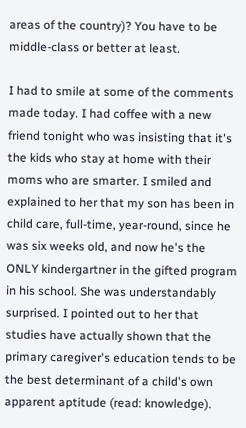areas of the country)? You have to be middle-class or better at least.

I had to smile at some of the comments made today. I had coffee with a new friend tonight who was insisting that it's the kids who stay at home with their moms who are smarter. I smiled and explained to her that my son has been in child care, full-time, year-round, since he was six weeks old, and now he's the ONLY kindergartner in the gifted program in his school. She was understandably surprised. I pointed out to her that studies have actually shown that the primary caregiver's education tends to be the best determinant of a child's own apparent aptitude (read: knowledge).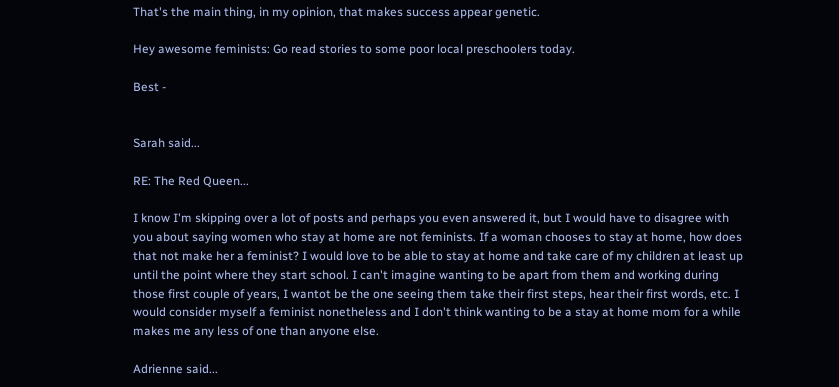That's the main thing, in my opinion, that makes success appear genetic.

Hey awesome feminists: Go read stories to some poor local preschoolers today.

Best -


Sarah said...

RE: The Red Queen...

I know I'm skipping over a lot of posts and perhaps you even answered it, but I would have to disagree with you about saying women who stay at home are not feminists. If a woman chooses to stay at home, how does that not make her a feminist? I would love to be able to stay at home and take care of my children at least up until the point where they start school. I can't imagine wanting to be apart from them and working during those first couple of years, I wantot be the one seeing them take their first steps, hear their first words, etc. I would consider myself a feminist nonetheless and I don't think wanting to be a stay at home mom for a while makes me any less of one than anyone else.

Adrienne said...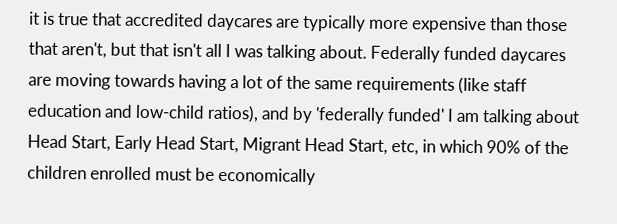it is true that accredited daycares are typically more expensive than those that aren't, but that isn't all I was talking about. Federally funded daycares are moving towards having a lot of the same requirements (like staff education and low-child ratios), and by 'federally funded' I am talking about Head Start, Early Head Start, Migrant Head Start, etc, in which 90% of the children enrolled must be economically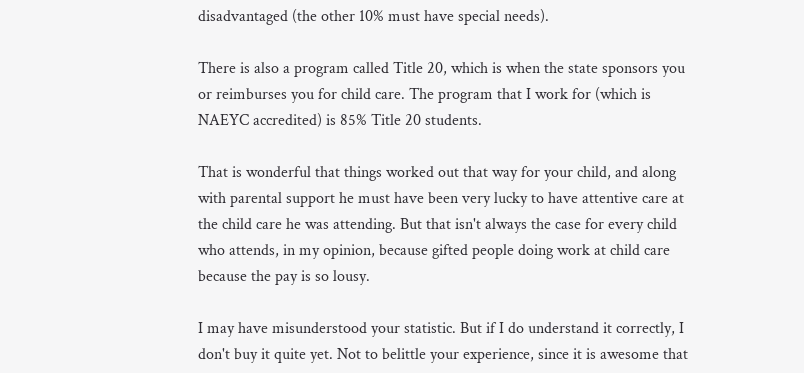disadvantaged (the other 10% must have special needs).

There is also a program called Title 20, which is when the state sponsors you or reimburses you for child care. The program that I work for (which is NAEYC accredited) is 85% Title 20 students.

That is wonderful that things worked out that way for your child, and along with parental support he must have been very lucky to have attentive care at the child care he was attending. But that isn't always the case for every child who attends, in my opinion, because gifted people doing work at child care because the pay is so lousy.

I may have misunderstood your statistic. But if I do understand it correctly, I don't buy it quite yet. Not to belittle your experience, since it is awesome that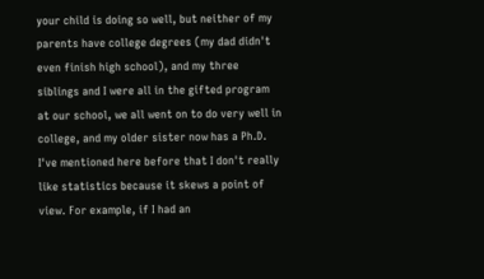your child is doing so well, but neither of my parents have college degrees (my dad didn't even finish high school), and my three siblings and I were all in the gifted program at our school, we all went on to do very well in college, and my older sister now has a Ph.D. I've mentioned here before that I don't really like statistics because it skews a point of view. For example, if I had an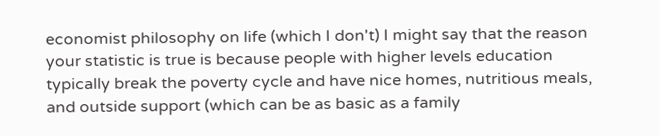economist philosophy on life (which I don't) I might say that the reason your statistic is true is because people with higher levels education typically break the poverty cycle and have nice homes, nutritious meals, and outside support (which can be as basic as a family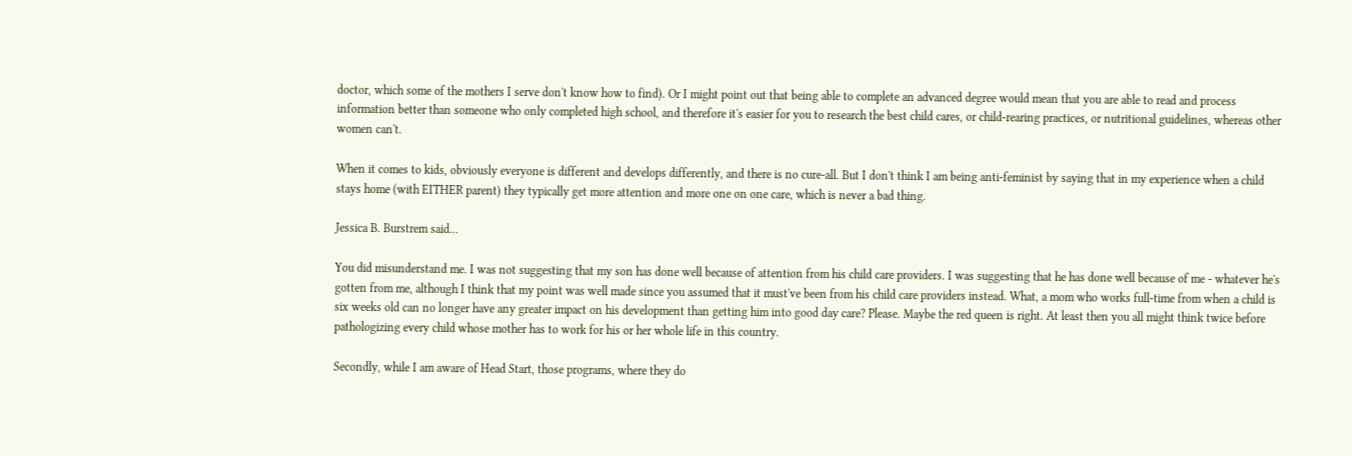doctor, which some of the mothers I serve don't know how to find). Or I might point out that being able to complete an advanced degree would mean that you are able to read and process information better than someone who only completed high school, and therefore it's easier for you to research the best child cares, or child-rearing practices, or nutritional guidelines, whereas other women can't.

When it comes to kids, obviously everyone is different and develops differently, and there is no cure-all. But I don't think I am being anti-feminist by saying that in my experience when a child stays home (with EITHER parent) they typically get more attention and more one on one care, which is never a bad thing.

Jessica B. Burstrem said...

You did misunderstand me. I was not suggesting that my son has done well because of attention from his child care providers. I was suggesting that he has done well because of me - whatever he's gotten from me, although I think that my point was well made since you assumed that it must've been from his child care providers instead. What, a mom who works full-time from when a child is six weeks old can no longer have any greater impact on his development than getting him into good day care? Please. Maybe the red queen is right. At least then you all might think twice before pathologizing every child whose mother has to work for his or her whole life in this country.

Secondly, while I am aware of Head Start, those programs, where they do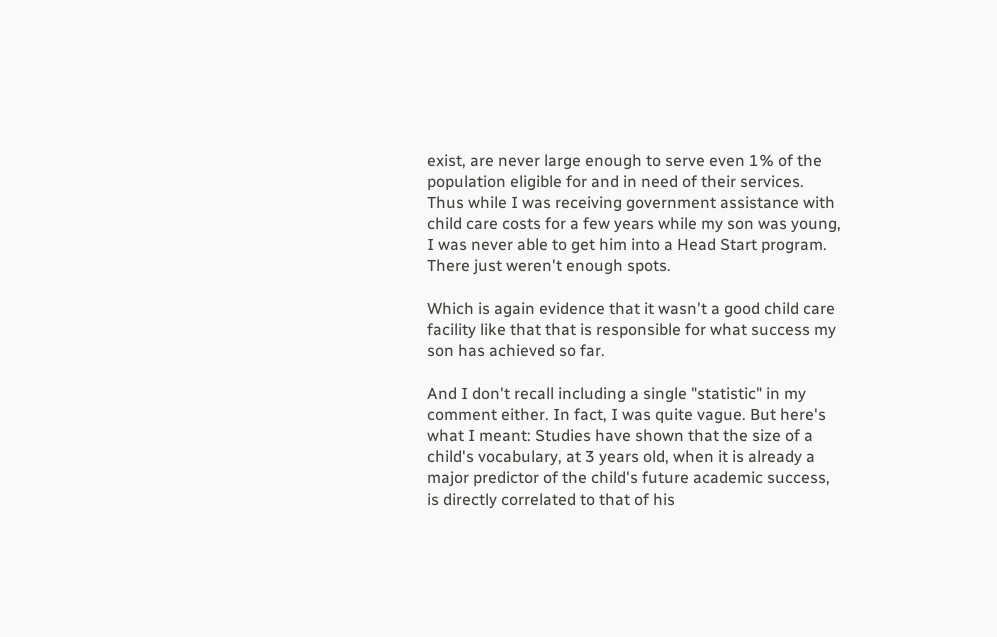exist, are never large enough to serve even 1% of the population eligible for and in need of their services. Thus while I was receiving government assistance with child care costs for a few years while my son was young, I was never able to get him into a Head Start program. There just weren't enough spots.

Which is again evidence that it wasn't a good child care facility like that that is responsible for what success my son has achieved so far.

And I don't recall including a single "statistic" in my comment either. In fact, I was quite vague. But here's what I meant: Studies have shown that the size of a child's vocabulary, at 3 years old, when it is already a major predictor of the child's future academic success, is directly correlated to that of his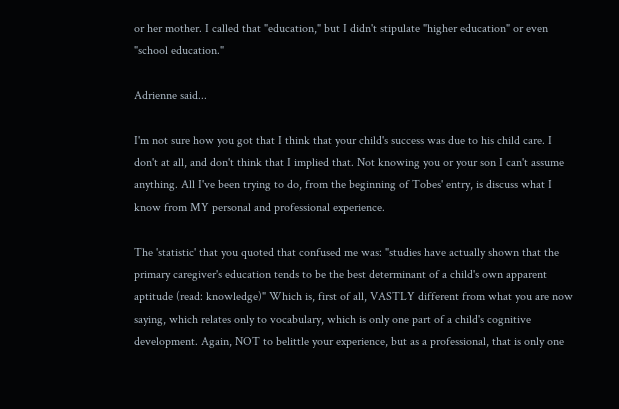or her mother. I called that "education," but I didn't stipulate "higher education" or even "school education."

Adrienne said...

I'm not sure how you got that I think that your child's success was due to his child care. I don't at all, and don't think that I implied that. Not knowing you or your son I can't assume anything. All I've been trying to do, from the beginning of Tobes' entry, is discuss what I know from MY personal and professional experience.

The 'statistic' that you quoted that confused me was: "studies have actually shown that the primary caregiver's education tends to be the best determinant of a child's own apparent aptitude (read: knowledge)" Which is, first of all, VASTLY different from what you are now saying, which relates only to vocabulary, which is only one part of a child's cognitive development. Again, NOT to belittle your experience, but as a professional, that is only one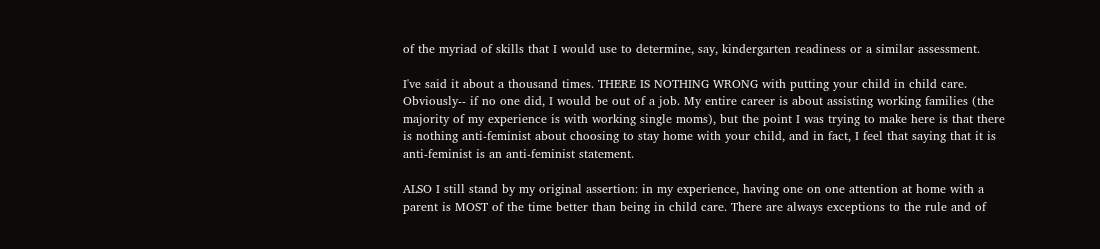of the myriad of skills that I would use to determine, say, kindergarten readiness or a similar assessment.

I've said it about a thousand times. THERE IS NOTHING WRONG with putting your child in child care. Obviously-- if no one did, I would be out of a job. My entire career is about assisting working families (the majority of my experience is with working single moms), but the point I was trying to make here is that there is nothing anti-feminist about choosing to stay home with your child, and in fact, I feel that saying that it is anti-feminist is an anti-feminist statement.

ALSO I still stand by my original assertion: in my experience, having one on one attention at home with a parent is MOST of the time better than being in child care. There are always exceptions to the rule and of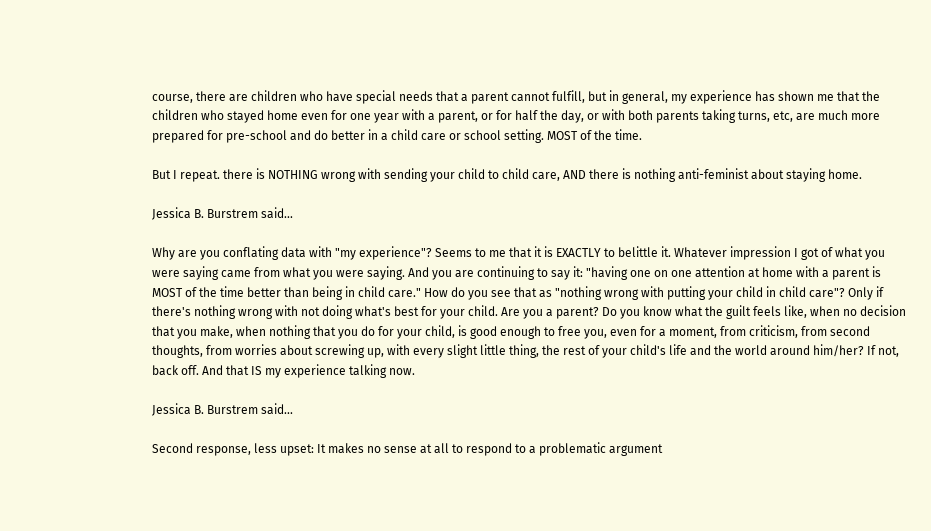course, there are children who have special needs that a parent cannot fulfill, but in general, my experience has shown me that the children who stayed home even for one year with a parent, or for half the day, or with both parents taking turns, etc, are much more prepared for pre-school and do better in a child care or school setting. MOST of the time.

But I repeat. there is NOTHING wrong with sending your child to child care, AND there is nothing anti-feminist about staying home.

Jessica B. Burstrem said...

Why are you conflating data with "my experience"? Seems to me that it is EXACTLY to belittle it. Whatever impression I got of what you were saying came from what you were saying. And you are continuing to say it: "having one on one attention at home with a parent is MOST of the time better than being in child care." How do you see that as "nothing wrong with putting your child in child care"? Only if there's nothing wrong with not doing what's best for your child. Are you a parent? Do you know what the guilt feels like, when no decision that you make, when nothing that you do for your child, is good enough to free you, even for a moment, from criticism, from second thoughts, from worries about screwing up, with every slight little thing, the rest of your child's life and the world around him/her? If not, back off. And that IS my experience talking now.

Jessica B. Burstrem said...

Second response, less upset: It makes no sense at all to respond to a problematic argument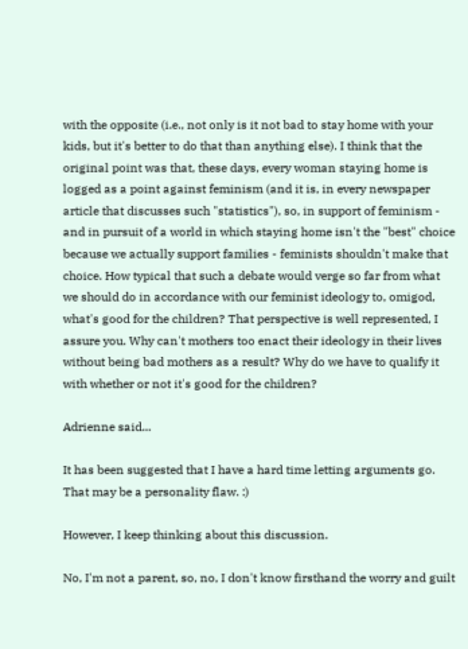with the opposite (i.e., not only is it not bad to stay home with your kids, but it's better to do that than anything else). I think that the original point was that, these days, every woman staying home is logged as a point against feminism (and it is, in every newspaper article that discusses such "statistics"), so, in support of feminism - and in pursuit of a world in which staying home isn't the "best" choice because we actually support families - feminists shouldn't make that choice. How typical that such a debate would verge so far from what we should do in accordance with our feminist ideology to, omigod, what's good for the children? That perspective is well represented, I assure you. Why can't mothers too enact their ideology in their lives without being bad mothers as a result? Why do we have to qualify it with whether or not it's good for the children?

Adrienne said...

It has been suggested that I have a hard time letting arguments go. That may be a personality flaw. :)

However, I keep thinking about this discussion.

No, I'm not a parent, so, no, I don't know firsthand the worry and guilt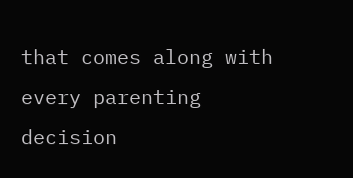that comes along with every parenting decision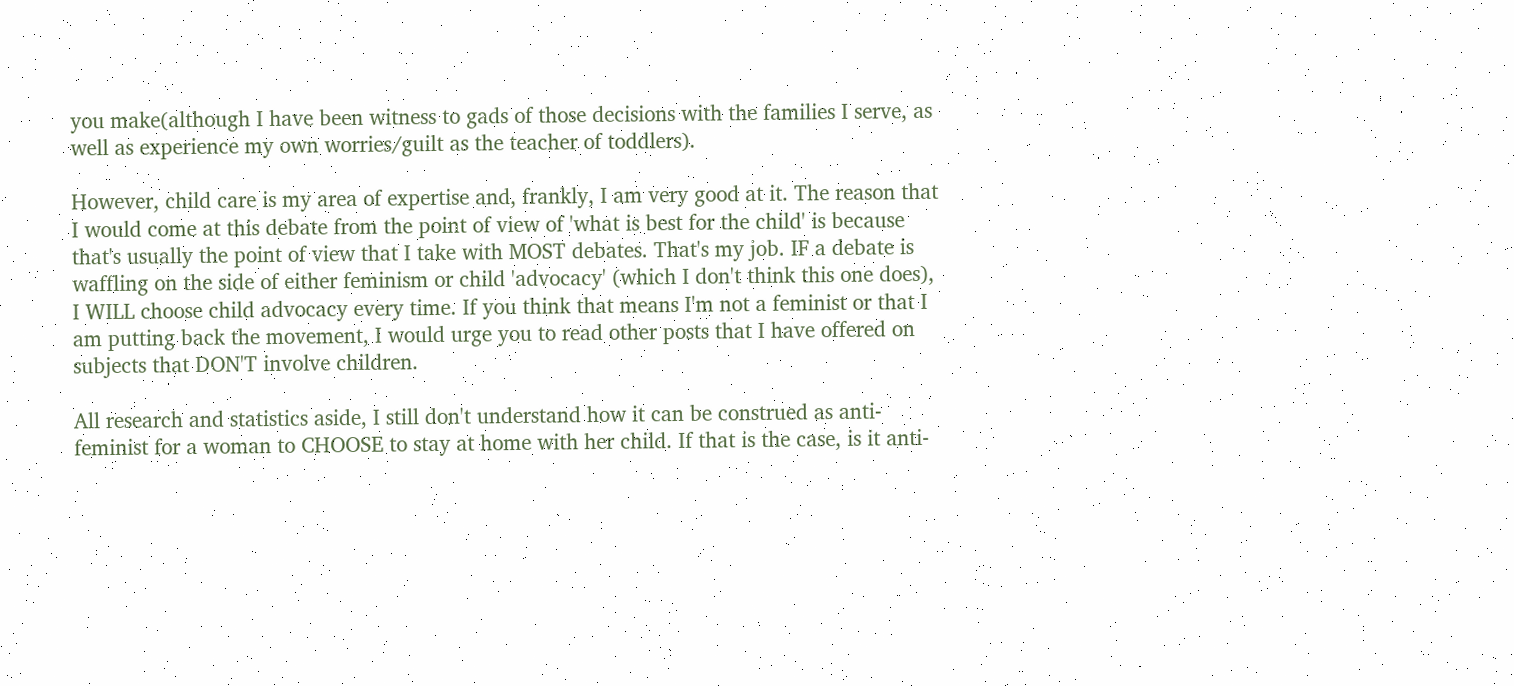you make(although I have been witness to gads of those decisions with the families I serve, as well as experience my own worries/guilt as the teacher of toddlers).

However, child care is my area of expertise and, frankly, I am very good at it. The reason that I would come at this debate from the point of view of 'what is best for the child' is because that's usually the point of view that I take with MOST debates. That's my job. IF a debate is waffling on the side of either feminism or child 'advocacy' (which I don't think this one does), I WILL choose child advocacy every time. If you think that means I'm not a feminist or that I am putting back the movement, I would urge you to read other posts that I have offered on subjects that DON'T involve children.

All research and statistics aside, I still don't understand how it can be construed as anti-feminist for a woman to CHOOSE to stay at home with her child. If that is the case, is it anti-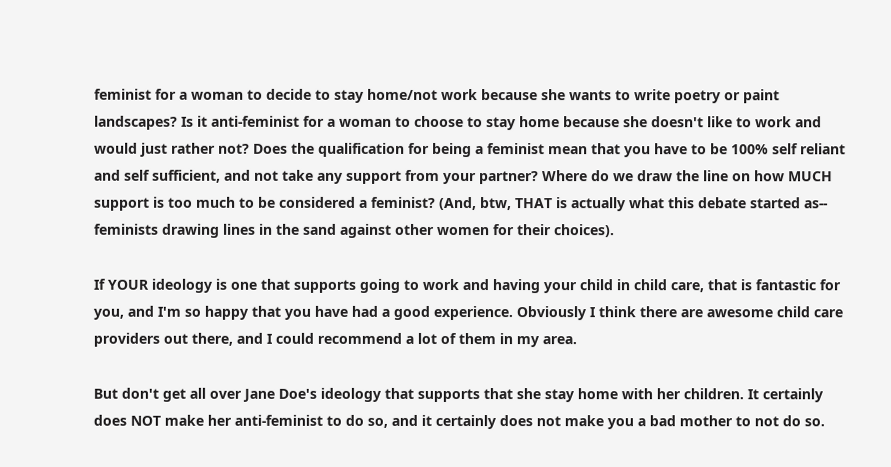feminist for a woman to decide to stay home/not work because she wants to write poetry or paint landscapes? Is it anti-feminist for a woman to choose to stay home because she doesn't like to work and would just rather not? Does the qualification for being a feminist mean that you have to be 100% self reliant and self sufficient, and not take any support from your partner? Where do we draw the line on how MUCH support is too much to be considered a feminist? (And, btw, THAT is actually what this debate started as-- feminists drawing lines in the sand against other women for their choices).

If YOUR ideology is one that supports going to work and having your child in child care, that is fantastic for you, and I'm so happy that you have had a good experience. Obviously I think there are awesome child care providers out there, and I could recommend a lot of them in my area.

But don't get all over Jane Doe's ideology that supports that she stay home with her children. It certainly does NOT make her anti-feminist to do so, and it certainly does not make you a bad mother to not do so.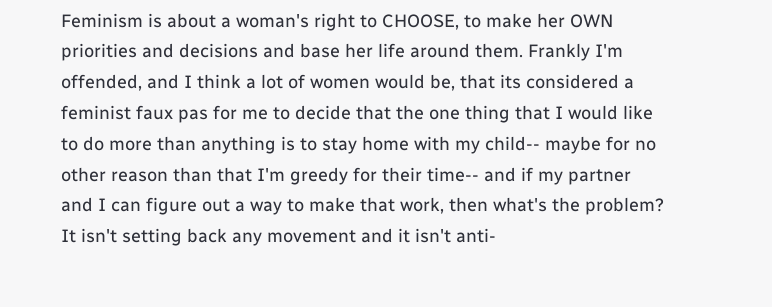Feminism is about a woman's right to CHOOSE, to make her OWN priorities and decisions and base her life around them. Frankly I'm offended, and I think a lot of women would be, that its considered a feminist faux pas for me to decide that the one thing that I would like to do more than anything is to stay home with my child-- maybe for no other reason than that I'm greedy for their time-- and if my partner and I can figure out a way to make that work, then what's the problem? It isn't setting back any movement and it isn't anti-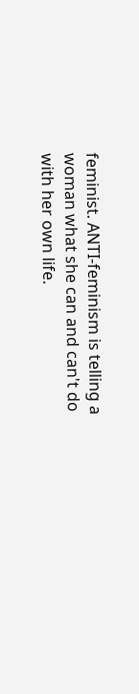feminist. ANTI-feminism is telling a woman what she can and can't do with her own life.